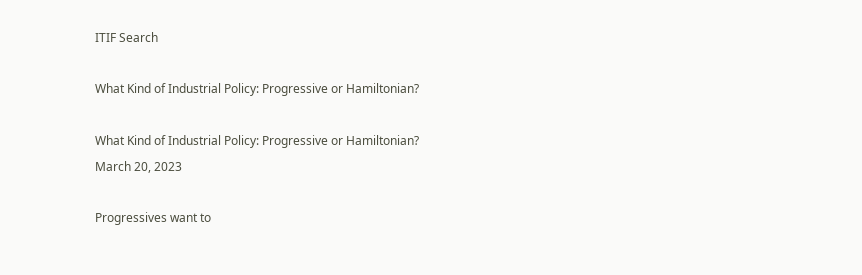ITIF Search

What Kind of Industrial Policy: Progressive or Hamiltonian?

What Kind of Industrial Policy: Progressive or Hamiltonian?
March 20, 2023

Progressives want to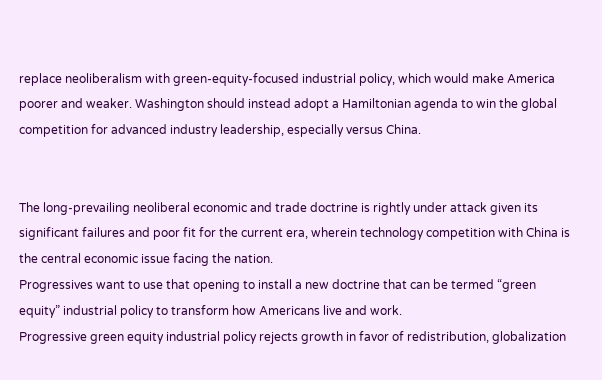replace neoliberalism with green-equity-focused industrial policy, which would make America poorer and weaker. Washington should instead adopt a Hamiltonian agenda to win the global competition for advanced industry leadership, especially versus China.


The long-prevailing neoliberal economic and trade doctrine is rightly under attack given its significant failures and poor fit for the current era, wherein technology competition with China is the central economic issue facing the nation.
Progressives want to use that opening to install a new doctrine that can be termed “green equity” industrial policy to transform how Americans live and work.
Progressive green equity industrial policy rejects growth in favor of redistribution, globalization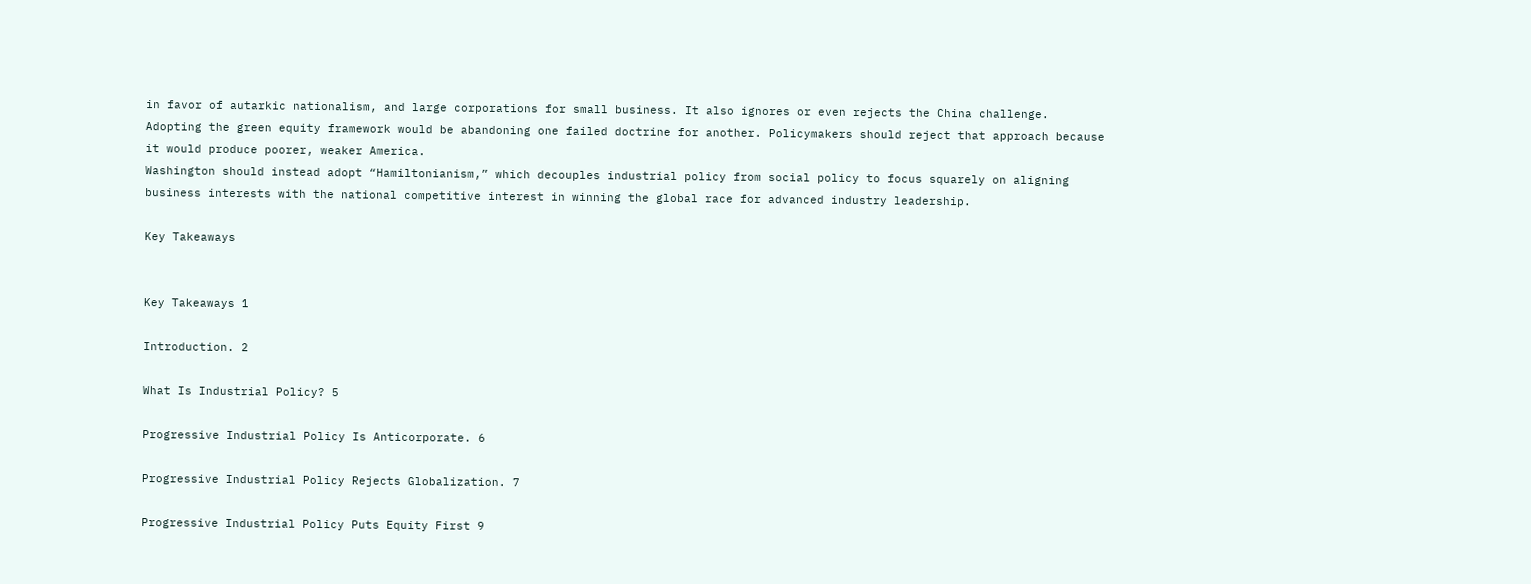in favor of autarkic nationalism, and large corporations for small business. It also ignores or even rejects the China challenge.
Adopting the green equity framework would be abandoning one failed doctrine for another. Policymakers should reject that approach because it would produce poorer, weaker America.
Washington should instead adopt “Hamiltonianism,” which decouples industrial policy from social policy to focus squarely on aligning business interests with the national competitive interest in winning the global race for advanced industry leadership.

Key Takeaways


Key Takeaways 1

Introduction. 2

What Is Industrial Policy? 5

Progressive Industrial Policy Is Anticorporate. 6

Progressive Industrial Policy Rejects Globalization. 7

Progressive Industrial Policy Puts Equity First 9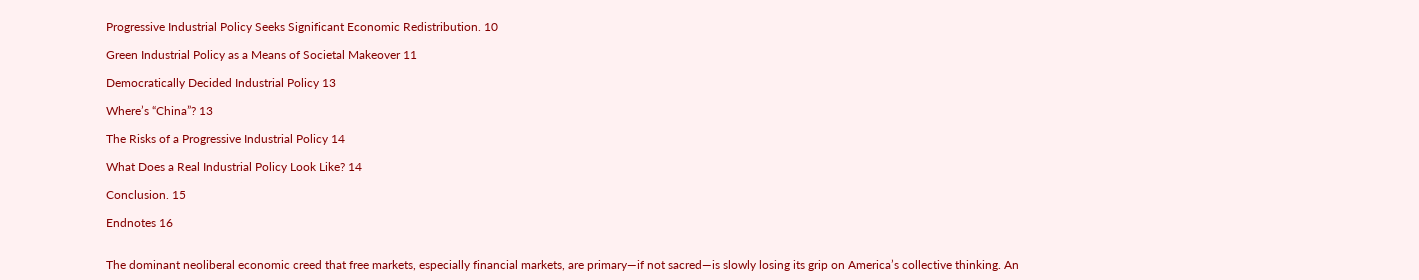Progressive Industrial Policy Seeks Significant Economic Redistribution. 10

Green Industrial Policy as a Means of Societal Makeover 11

Democratically Decided Industrial Policy 13

Where’s “China”? 13

The Risks of a Progressive Industrial Policy 14

What Does a Real Industrial Policy Look Like? 14

Conclusion. 15

Endnotes 16


The dominant neoliberal economic creed that free markets, especially financial markets, are primary—if not sacred—is slowly losing its grip on America’s collective thinking. An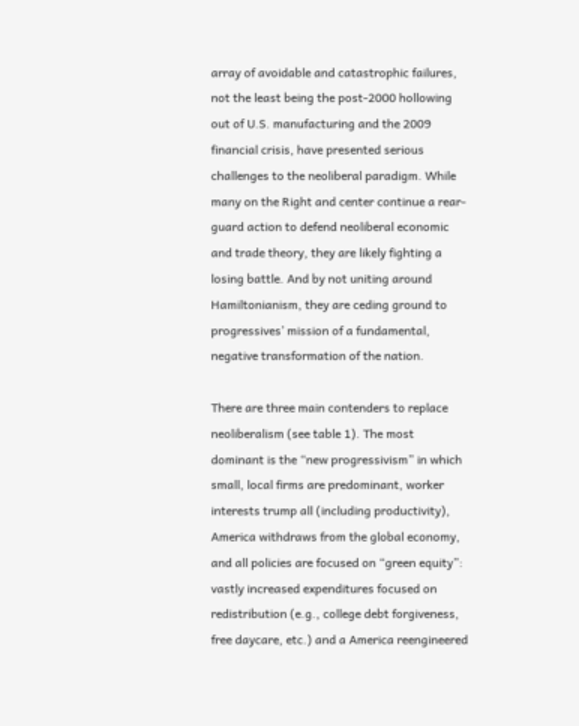array of avoidable and catastrophic failures, not the least being the post-2000 hollowing out of U.S. manufacturing and the 2009 financial crisis, have presented serious challenges to the neoliberal paradigm. While many on the Right and center continue a rear-guard action to defend neoliberal economic and trade theory, they are likely fighting a losing battle. And by not uniting around Hamiltonianism, they are ceding ground to progressives’ mission of a fundamental, negative transformation of the nation.

There are three main contenders to replace neoliberalism (see table 1). The most dominant is the “new progressivism” in which small, local firms are predominant, worker interests trump all (including productivity), America withdraws from the global economy, and all policies are focused on “green equity”: vastly increased expenditures focused on redistribution (e.g., college debt forgiveness, free daycare, etc.) and a America reengineered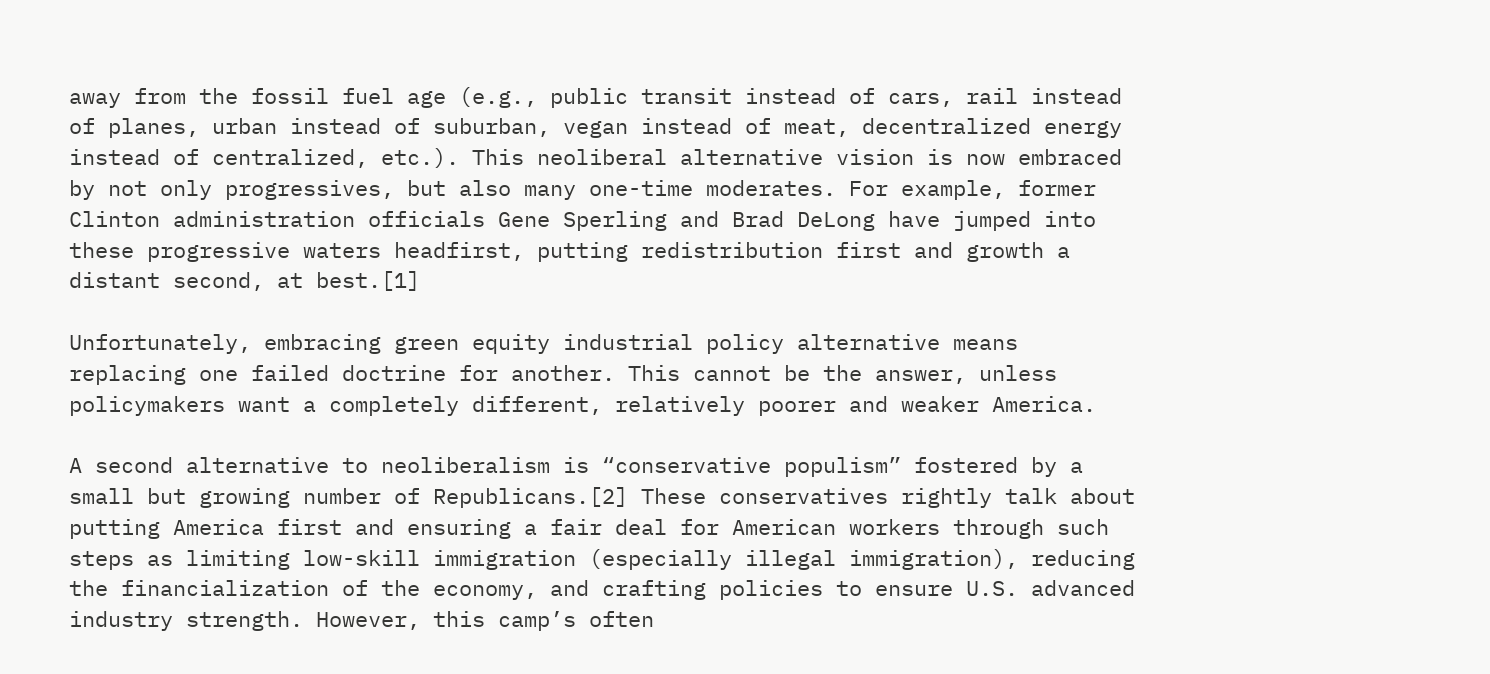away from the fossil fuel age (e.g., public transit instead of cars, rail instead of planes, urban instead of suburban, vegan instead of meat, decentralized energy instead of centralized, etc.). This neoliberal alternative vision is now embraced by not only progressives, but also many one-time moderates. For example, former Clinton administration officials Gene Sperling and Brad DeLong have jumped into these progressive waters headfirst, putting redistribution first and growth a distant second, at best.[1]

Unfortunately, embracing green equity industrial policy alternative means replacing one failed doctrine for another. This cannot be the answer, unless policymakers want a completely different, relatively poorer and weaker America.

A second alternative to neoliberalism is “conservative populism” fostered by a small but growing number of Republicans.[2] These conservatives rightly talk about putting America first and ensuring a fair deal for American workers through such steps as limiting low-skill immigration (especially illegal immigration), reducing the financialization of the economy, and crafting policies to ensure U.S. advanced industry strength. However, this camp’s often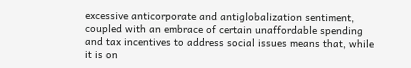excessive anticorporate and antiglobalization sentiment, coupled with an embrace of certain unaffordable spending and tax incentives to address social issues means that, while it is on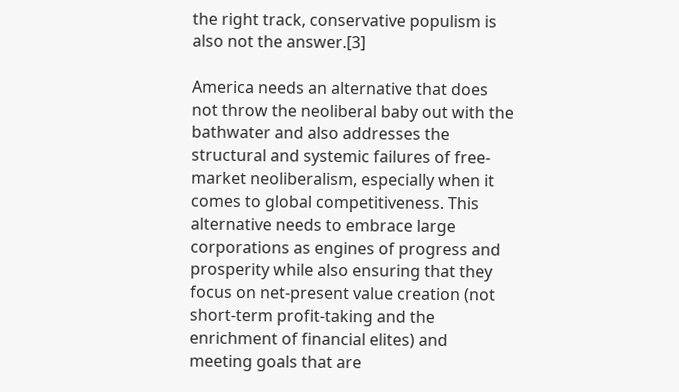the right track, conservative populism is also not the answer.[3]

America needs an alternative that does not throw the neoliberal baby out with the bathwater and also addresses the structural and systemic failures of free-market neoliberalism, especially when it comes to global competitiveness. This alternative needs to embrace large corporations as engines of progress and prosperity while also ensuring that they focus on net-present value creation (not short-term profit-taking and the enrichment of financial elites) and meeting goals that are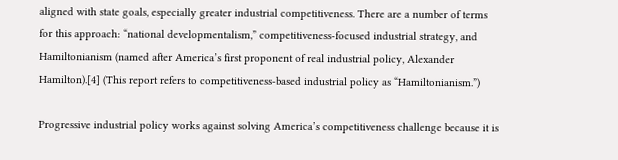aligned with state goals, especially greater industrial competitiveness. There are a number of terms for this approach: “national developmentalism,” competitiveness-focused industrial strategy, and Hamiltonianism (named after America’s first proponent of real industrial policy, Alexander Hamilton).[4] (This report refers to competitiveness-based industrial policy as “Hamiltonianism.”)

Progressive industrial policy works against solving America’s competitiveness challenge because it is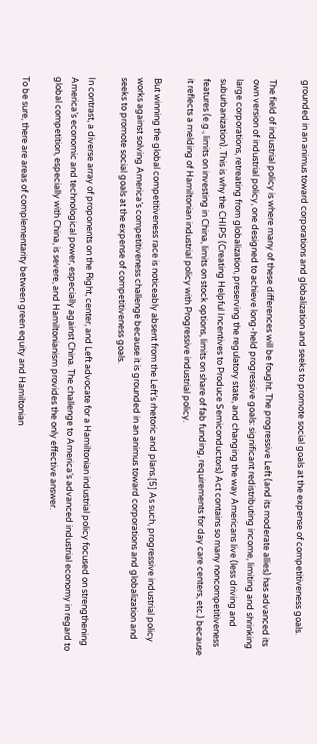grounded in an animus toward corporations and globalization and seeks to promote social goals at the expense of competitiveness goals.

The field of industrial policy is where many of these differences will be fought. The progressive Left (and its moderate allies) has advanced its own version of industrial policy, one designed to achieve long-held progressive goals: significant redistributing income, limiting and shrinking large corporations, retreating from globalization, preserving the regulatory state, and changing the way Americans live (less driving and suburbanization). This is why the CHIPS (Creating Helpful Incentives to Produce Semiconductors) Act contains so many noncompetitiveness features (e.g., limits on investing in China, limits on stock options, limits on share of fab funding, requirements for day care centers, etc.) because it reflects a melding of Hamiltonian industrial policy with Progressive industrial policy.

But winning the global competitiveness race is noticeably absent from the Left’s rhetoric and plans.[5] As such, progressive industrial policy works against solving America’s competitiveness challenge because it is grounded in an animus toward corporations and globalization and seeks to promote social goals at the expense of competitiveness goals.

In contrast, a diverse array of proponents on the Right, center, and Left advocate for a Hamiltonian industrial policy focused on strengthening America’s economic and technological power, especially against China. The challenge to America’s advanced industrial economy in regard to global competition, especially with China, is severe, and Hamiltonianism provides the only effective answer.

To be sure, there are areas of complementarity between green equity and Hamiltonian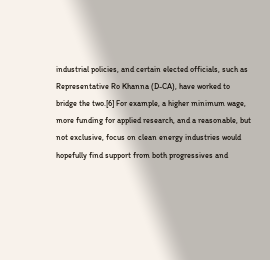industrial policies, and certain elected officials, such as Representative Ro Khanna (D-CA), have worked to bridge the two.[6] For example, a higher minimum wage, more funding for applied research, and a reasonable, but not exclusive, focus on clean energy industries would hopefully find support from both progressives and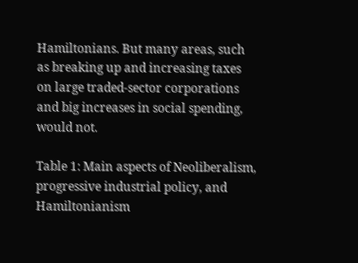Hamiltonians. But many areas, such as breaking up and increasing taxes on large traded-sector corporations and big increases in social spending, would not.

Table 1: Main aspects of Neoliberalism, progressive industrial policy, and Hamiltonianism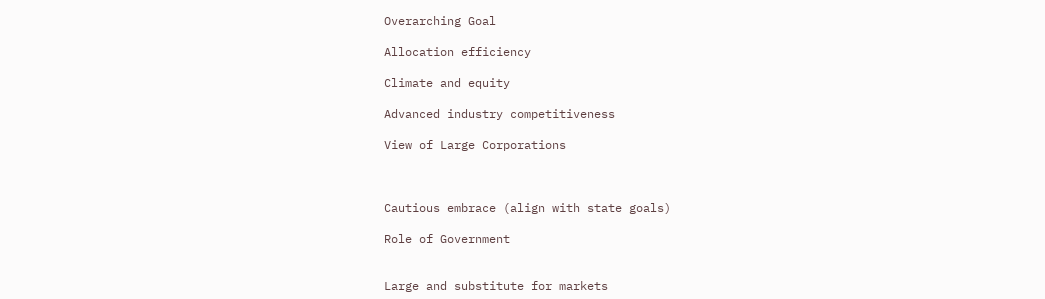Overarching Goal

Allocation efficiency

Climate and equity

Advanced industry competitiveness

View of Large Corporations



Cautious embrace (align with state goals)

Role of Government


Large and substitute for markets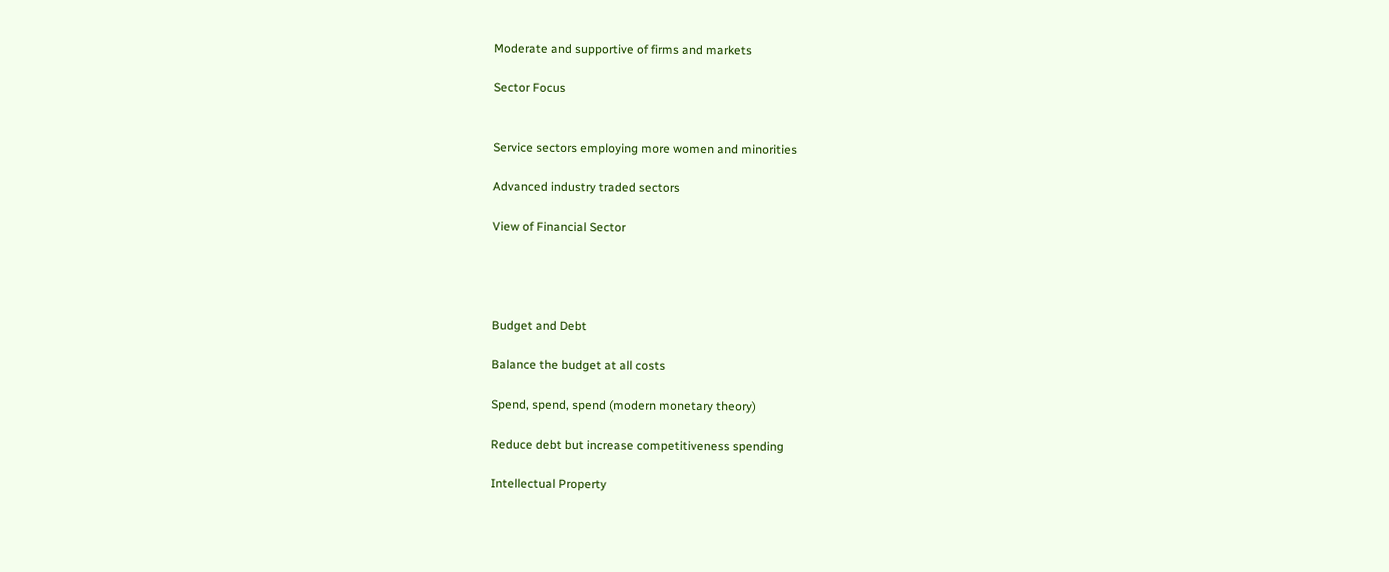Moderate and supportive of firms and markets

Sector Focus


Service sectors employing more women and minorities

Advanced industry traded sectors

View of Financial Sector




Budget and Debt

Balance the budget at all costs

Spend, spend, spend (modern monetary theory)

Reduce debt but increase competitiveness spending

Intellectual Property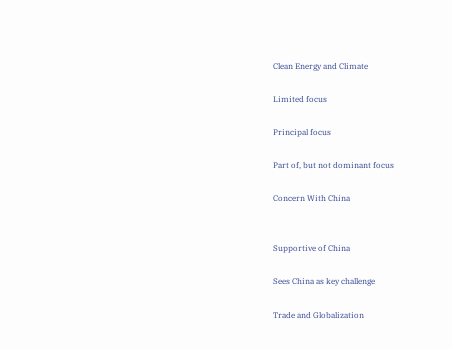Clean Energy and Climate

Limited focus

Principal focus

Part of, but not dominant focus

Concern With China


Supportive of China

Sees China as key challenge

Trade and Globalization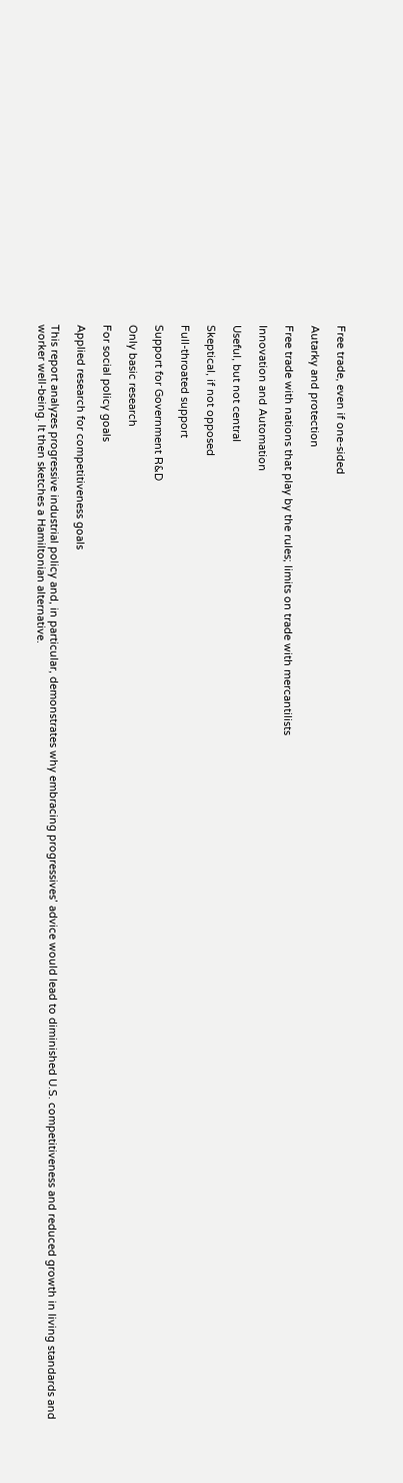Free trade, even if one-sided

Autarky and protection

Free trade with nations that play by the rules; limits on trade with mercantilists

Innovation and Automation

Useful, but not central

Skeptical, if not opposed

Full-throated support

Support for Government R&D

Only basic research

For social policy goals

Applied research for competitiveness goals

This report analyzes progressive industrial policy and, in particular, demonstrates why embracing progressives’ advice would lead to diminished U.S. competitiveness and reduced growth in living standards and worker well-being. It then sketches a Hamiltonian alternative.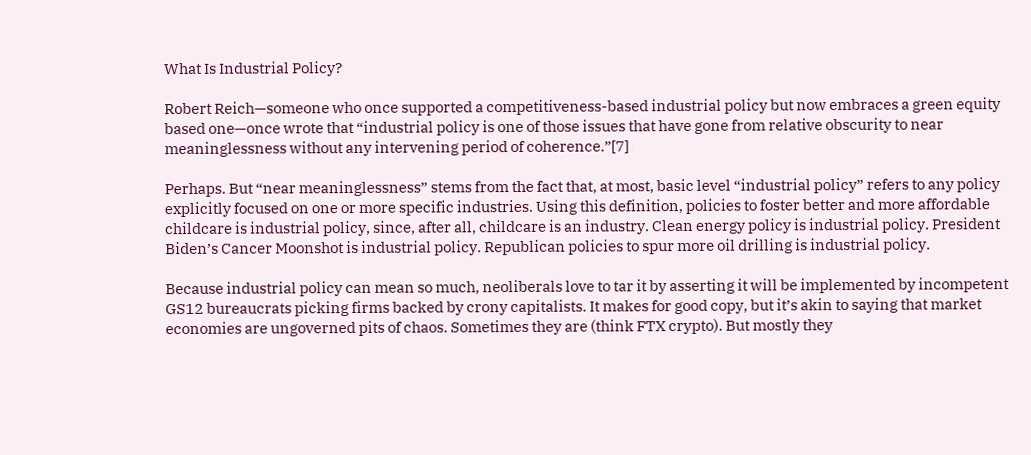What Is Industrial Policy?

Robert Reich—someone who once supported a competitiveness-based industrial policy but now embraces a green equity based one—once wrote that “industrial policy is one of those issues that have gone from relative obscurity to near meaninglessness without any intervening period of coherence.”[7]

Perhaps. But “near meaninglessness” stems from the fact that, at most, basic level “industrial policy” refers to any policy explicitly focused on one or more specific industries. Using this definition, policies to foster better and more affordable childcare is industrial policy, since, after all, childcare is an industry. Clean energy policy is industrial policy. President Biden’s Cancer Moonshot is industrial policy. Republican policies to spur more oil drilling is industrial policy.

Because industrial policy can mean so much, neoliberals love to tar it by asserting it will be implemented by incompetent GS12 bureaucrats picking firms backed by crony capitalists. It makes for good copy, but it’s akin to saying that market economies are ungoverned pits of chaos. Sometimes they are (think FTX crypto). But mostly they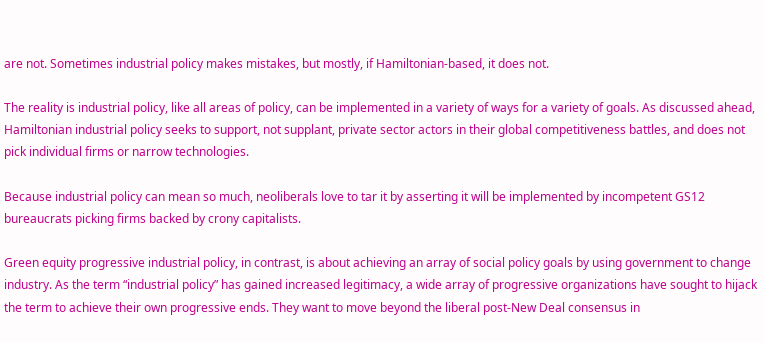are not. Sometimes industrial policy makes mistakes, but mostly, if Hamiltonian-based, it does not.

The reality is industrial policy, like all areas of policy, can be implemented in a variety of ways for a variety of goals. As discussed ahead, Hamiltonian industrial policy seeks to support, not supplant, private sector actors in their global competitiveness battles, and does not pick individual firms or narrow technologies.

Because industrial policy can mean so much, neoliberals love to tar it by asserting it will be implemented by incompetent GS12 bureaucrats picking firms backed by crony capitalists.

Green equity progressive industrial policy, in contrast, is about achieving an array of social policy goals by using government to change industry. As the term “industrial policy” has gained increased legitimacy, a wide array of progressive organizations have sought to hijack the term to achieve their own progressive ends. They want to move beyond the liberal post-New Deal consensus in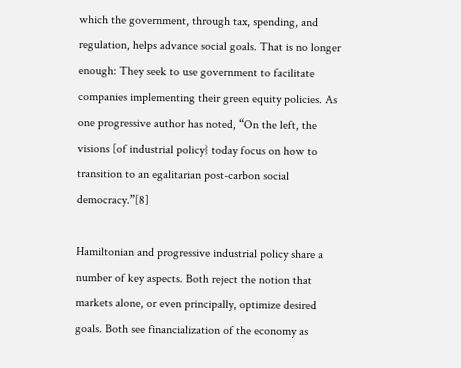which the government, through tax, spending, and regulation, helps advance social goals. That is no longer enough: They seek to use government to facilitate companies implementing their green equity policies. As one progressive author has noted, “On the left, the visions [of industrial policy} today focus on how to transition to an egalitarian post-carbon social democracy.”[8]

Hamiltonian and progressive industrial policy share a number of key aspects. Both reject the notion that markets alone, or even principally, optimize desired goals. Both see financialization of the economy as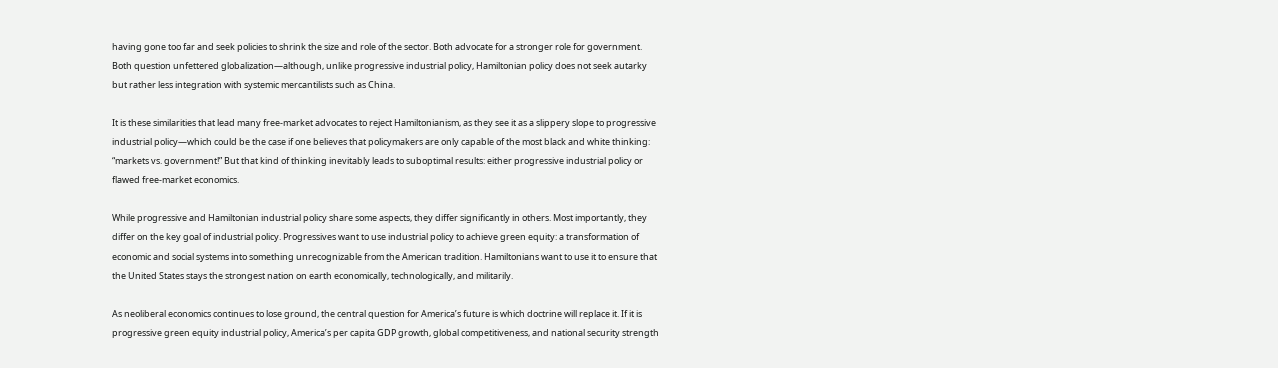having gone too far and seek policies to shrink the size and role of the sector. Both advocate for a stronger role for government. Both question unfettered globalization—although, unlike progressive industrial policy, Hamiltonian policy does not seek autarky but rather less integration with systemic mercantilists such as China.

It is these similarities that lead many free-market advocates to reject Hamiltonianism, as they see it as a slippery slope to progressive industrial policy—which could be the case if one believes that policymakers are only capable of the most black and white thinking: “markets vs. government!” But that kind of thinking inevitably leads to suboptimal results: either progressive industrial policy or flawed free-market economics.

While progressive and Hamiltonian industrial policy share some aspects, they differ significantly in others. Most importantly, they differ on the key goal of industrial policy. Progressives want to use industrial policy to achieve green equity: a transformation of economic and social systems into something unrecognizable from the American tradition. Hamiltonians want to use it to ensure that the United States stays the strongest nation on earth economically, technologically, and militarily.

As neoliberal economics continues to lose ground, the central question for America’s future is which doctrine will replace it. If it is progressive green equity industrial policy, America’s per capita GDP growth, global competitiveness, and national security strength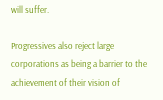will suffer.

Progressives also reject large corporations as being a barrier to the achievement of their vision of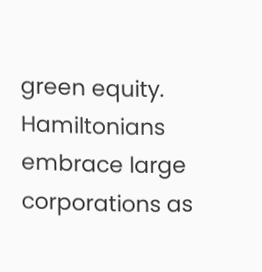green equity. Hamiltonians embrace large corporations as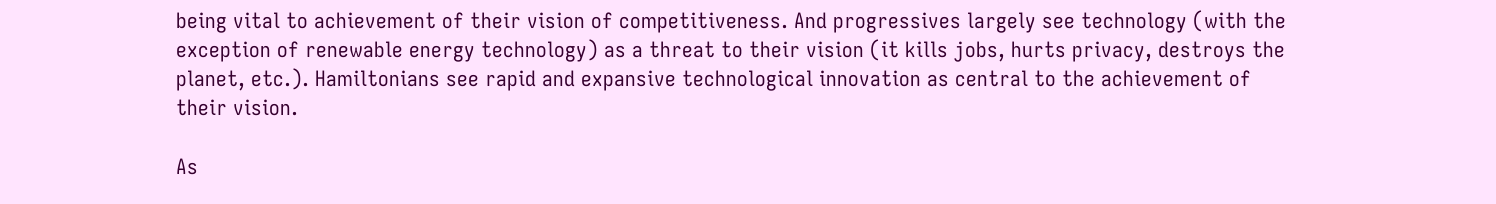being vital to achievement of their vision of competitiveness. And progressives largely see technology (with the exception of renewable energy technology) as a threat to their vision (it kills jobs, hurts privacy, destroys the planet, etc.). Hamiltonians see rapid and expansive technological innovation as central to the achievement of their vision.

As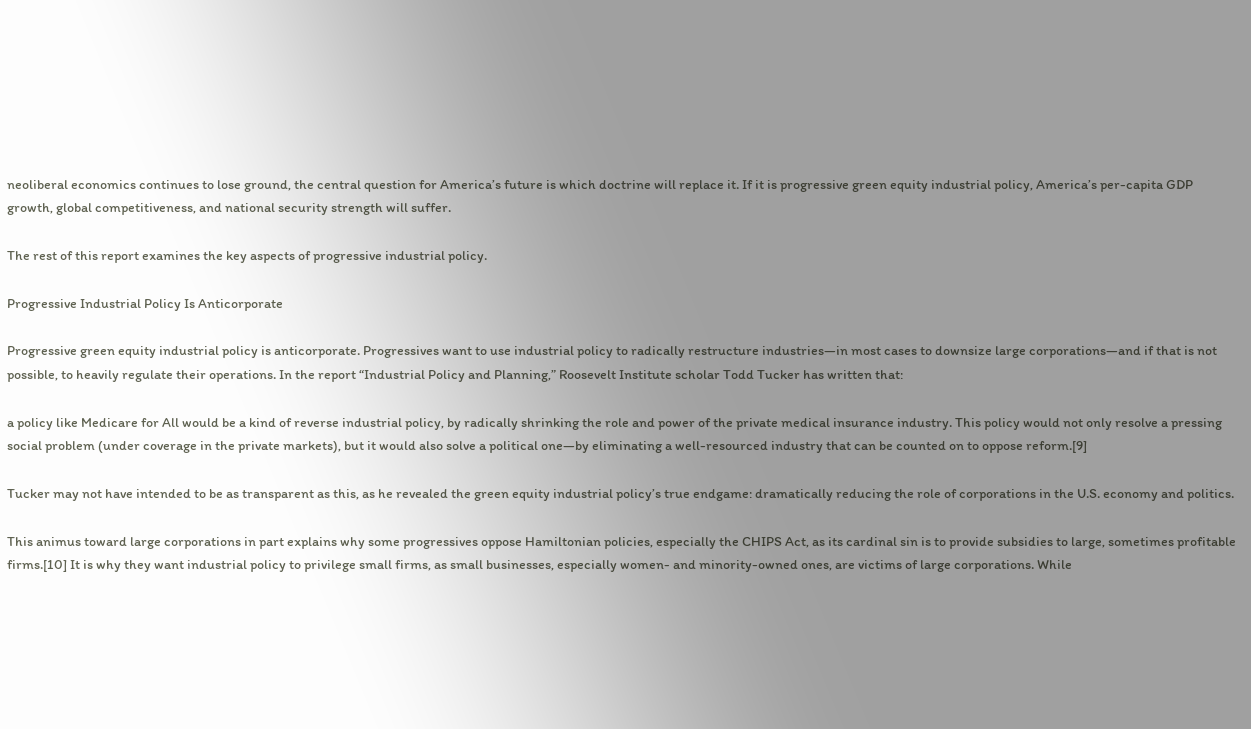neoliberal economics continues to lose ground, the central question for America’s future is which doctrine will replace it. If it is progressive green equity industrial policy, America’s per-capita GDP growth, global competitiveness, and national security strength will suffer.

The rest of this report examines the key aspects of progressive industrial policy.

Progressive Industrial Policy Is Anticorporate

Progressive green equity industrial policy is anticorporate. Progressives want to use industrial policy to radically restructure industries—in most cases to downsize large corporations—and if that is not possible, to heavily regulate their operations. In the report “Industrial Policy and Planning,” Roosevelt Institute scholar Todd Tucker has written that:

a policy like Medicare for All would be a kind of reverse industrial policy, by radically shrinking the role and power of the private medical insurance industry. This policy would not only resolve a pressing social problem (under coverage in the private markets), but it would also solve a political one—by eliminating a well-resourced industry that can be counted on to oppose reform.[9]

Tucker may not have intended to be as transparent as this, as he revealed the green equity industrial policy’s true endgame: dramatically reducing the role of corporations in the U.S. economy and politics.

This animus toward large corporations in part explains why some progressives oppose Hamiltonian policies, especially the CHIPS Act, as its cardinal sin is to provide subsidies to large, sometimes profitable firms.[10] It is why they want industrial policy to privilege small firms, as small businesses, especially women- and minority-owned ones, are victims of large corporations. While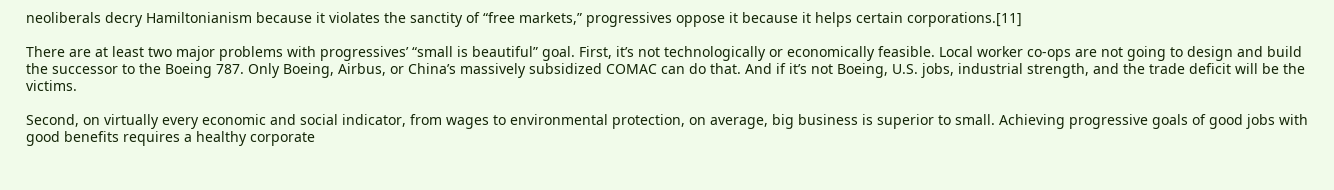neoliberals decry Hamiltonianism because it violates the sanctity of “free markets,” progressives oppose it because it helps certain corporations.[11]

There are at least two major problems with progressives’ “small is beautiful” goal. First, it’s not technologically or economically feasible. Local worker co-ops are not going to design and build the successor to the Boeing 787. Only Boeing, Airbus, or China’s massively subsidized COMAC can do that. And if it’s not Boeing, U.S. jobs, industrial strength, and the trade deficit will be the victims.

Second, on virtually every economic and social indicator, from wages to environmental protection, on average, big business is superior to small. Achieving progressive goals of good jobs with good benefits requires a healthy corporate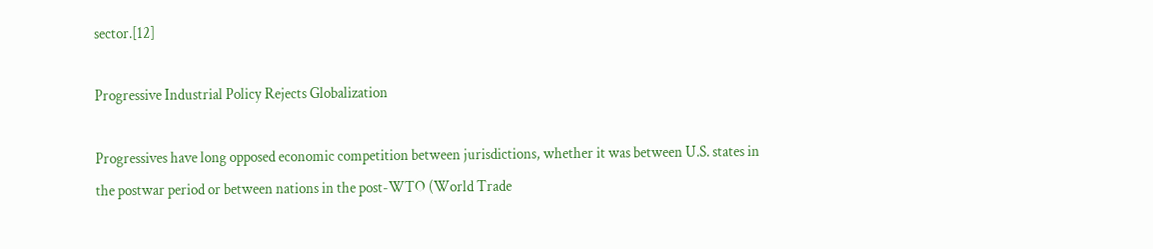sector.[12]

Progressive Industrial Policy Rejects Globalization

Progressives have long opposed economic competition between jurisdictions, whether it was between U.S. states in the postwar period or between nations in the post-WTO (World Trade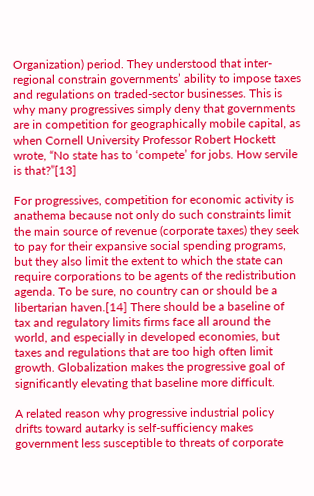Organization) period. They understood that inter-regional constrain governments’ ability to impose taxes and regulations on traded-sector businesses. This is why many progressives simply deny that governments are in competition for geographically mobile capital, as when Cornell University Professor Robert Hockett wrote, “No state has to ‘compete’ for jobs. How servile is that?”[13]

For progressives, competition for economic activity is anathema because not only do such constraints limit the main source of revenue (corporate taxes) they seek to pay for their expansive social spending programs, but they also limit the extent to which the state can require corporations to be agents of the redistribution agenda. To be sure, no country can or should be a libertarian haven.[14] There should be a baseline of tax and regulatory limits firms face all around the world, and especially in developed economies, but taxes and regulations that are too high often limit growth. Globalization makes the progressive goal of significantly elevating that baseline more difficult.

A related reason why progressive industrial policy drifts toward autarky is self-sufficiency makes government less susceptible to threats of corporate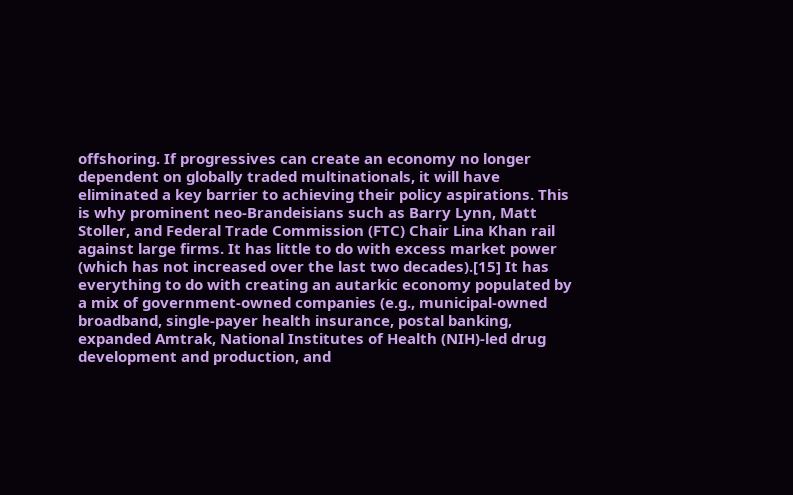offshoring. If progressives can create an economy no longer dependent on globally traded multinationals, it will have eliminated a key barrier to achieving their policy aspirations. This is why prominent neo-Brandeisians such as Barry Lynn, Matt Stoller, and Federal Trade Commission (FTC) Chair Lina Khan rail against large firms. It has little to do with excess market power (which has not increased over the last two decades).[15] It has everything to do with creating an autarkic economy populated by a mix of government-owned companies (e.g., municipal-owned broadband, single-payer health insurance, postal banking, expanded Amtrak, National Institutes of Health (NIH)-led drug development and production, and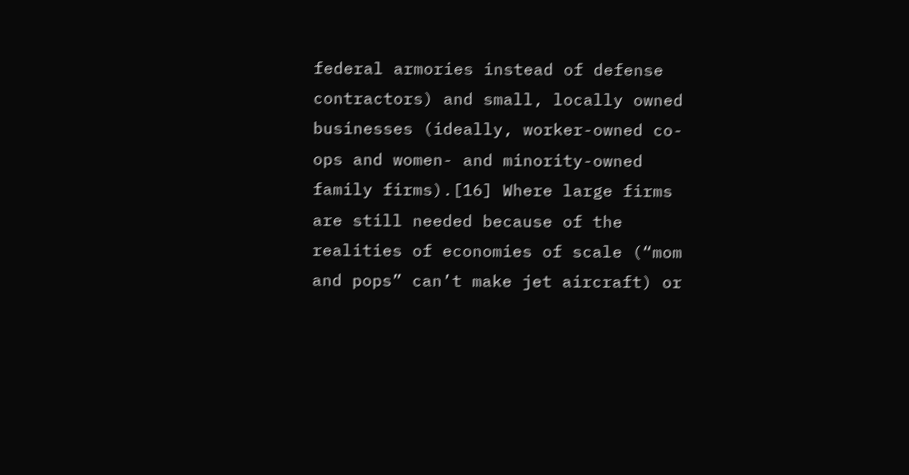federal armories instead of defense contractors) and small, locally owned businesses (ideally, worker-owned co-ops and women- and minority-owned family firms).[16] Where large firms are still needed because of the realities of economies of scale (“mom and pops” can’t make jet aircraft) or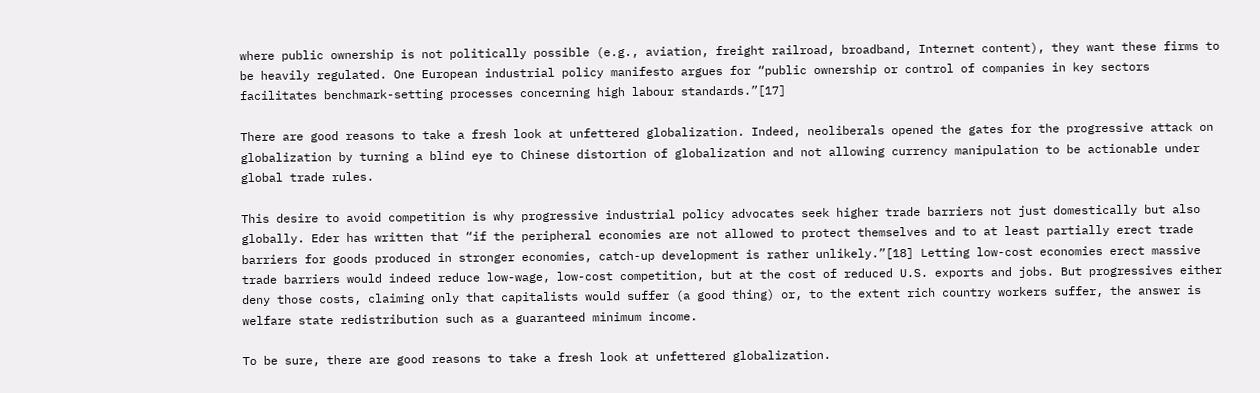where public ownership is not politically possible (e.g., aviation, freight railroad, broadband, Internet content), they want these firms to be heavily regulated. One European industrial policy manifesto argues for “public ownership or control of companies in key sectors facilitates benchmark-setting processes concerning high labour standards.”[17]

There are good reasons to take a fresh look at unfettered globalization. Indeed, neoliberals opened the gates for the progressive attack on globalization by turning a blind eye to Chinese distortion of globalization and not allowing currency manipulation to be actionable under global trade rules.

This desire to avoid competition is why progressive industrial policy advocates seek higher trade barriers not just domestically but also globally. Eder has written that “if the peripheral economies are not allowed to protect themselves and to at least partially erect trade barriers for goods produced in stronger economies, catch-up development is rather unlikely.”[18] Letting low-cost economies erect massive trade barriers would indeed reduce low-wage, low-cost competition, but at the cost of reduced U.S. exports and jobs. But progressives either deny those costs, claiming only that capitalists would suffer (a good thing) or, to the extent rich country workers suffer, the answer is welfare state redistribution such as a guaranteed minimum income.

To be sure, there are good reasons to take a fresh look at unfettered globalization.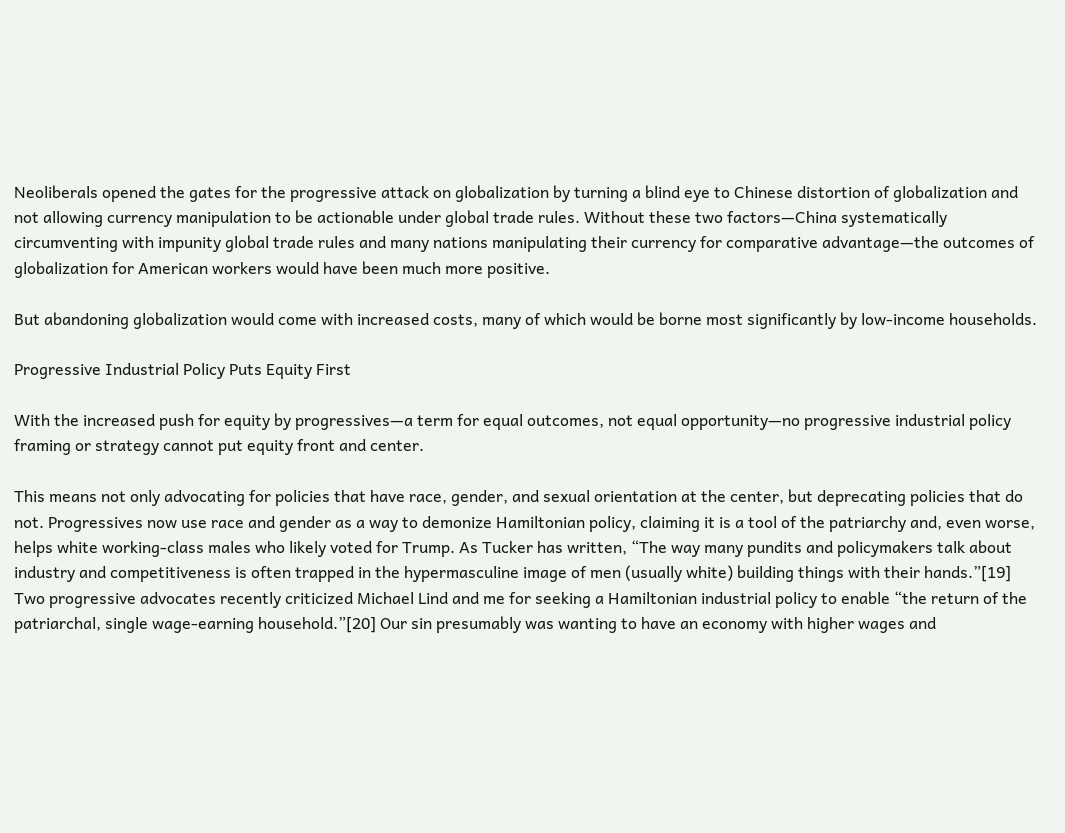Neoliberals opened the gates for the progressive attack on globalization by turning a blind eye to Chinese distortion of globalization and not allowing currency manipulation to be actionable under global trade rules. Without these two factors—China systematically circumventing with impunity global trade rules and many nations manipulating their currency for comparative advantage—the outcomes of globalization for American workers would have been much more positive.

But abandoning globalization would come with increased costs, many of which would be borne most significantly by low-income households.

Progressive Industrial Policy Puts Equity First

With the increased push for equity by progressives—a term for equal outcomes, not equal opportunity—no progressive industrial policy framing or strategy cannot put equity front and center.

This means not only advocating for policies that have race, gender, and sexual orientation at the center, but deprecating policies that do not. Progressives now use race and gender as a way to demonize Hamiltonian policy, claiming it is a tool of the patriarchy and, even worse, helps white working-class males who likely voted for Trump. As Tucker has written, “The way many pundits and policymakers talk about industry and competitiveness is often trapped in the hypermasculine image of men (usually white) building things with their hands.”[19] Two progressive advocates recently criticized Michael Lind and me for seeking a Hamiltonian industrial policy to enable “the return of the patriarchal, single wage-earning household.”[20] Our sin presumably was wanting to have an economy with higher wages and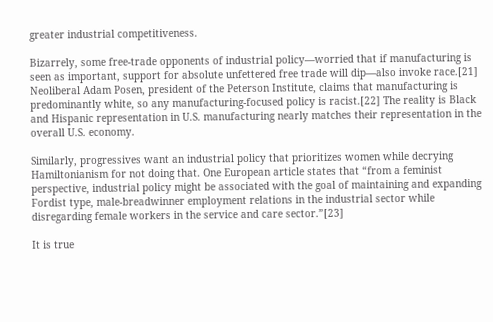greater industrial competitiveness.

Bizarrely, some free-trade opponents of industrial policy—worried that if manufacturing is seen as important, support for absolute unfettered free trade will dip—also invoke race.[21] Neoliberal Adam Posen, president of the Peterson Institute, claims that manufacturing is predominantly white, so any manufacturing-focused policy is racist.[22] The reality is Black and Hispanic representation in U.S. manufacturing nearly matches their representation in the overall U.S. economy.

Similarly, progressives want an industrial policy that prioritizes women while decrying Hamiltonianism for not doing that. One European article states that “from a feminist perspective, industrial policy might be associated with the goal of maintaining and expanding Fordist type, male-breadwinner employment relations in the industrial sector while disregarding female workers in the service and care sector.”[23]

It is true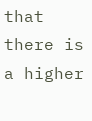that there is a higher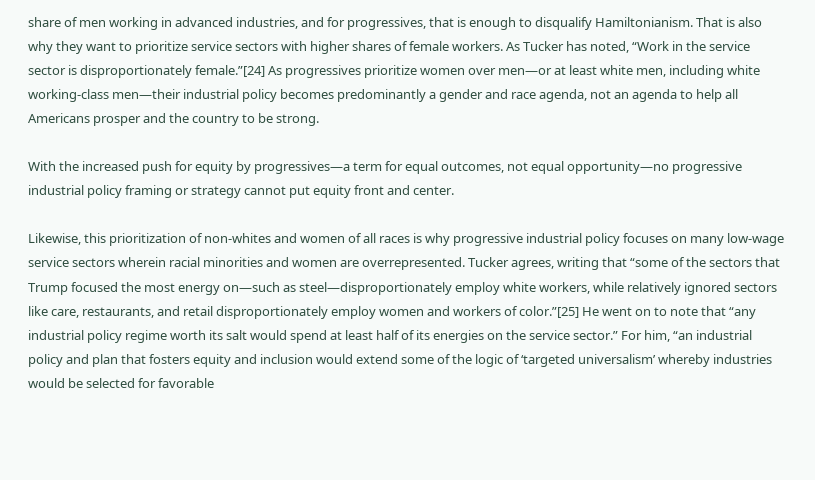share of men working in advanced industries, and for progressives, that is enough to disqualify Hamiltonianism. That is also why they want to prioritize service sectors with higher shares of female workers. As Tucker has noted, “Work in the service sector is disproportionately female.”[24] As progressives prioritize women over men—or at least white men, including white working-class men—their industrial policy becomes predominantly a gender and race agenda, not an agenda to help all Americans prosper and the country to be strong.

With the increased push for equity by progressives—a term for equal outcomes, not equal opportunity—no progressive industrial policy framing or strategy cannot put equity front and center.

Likewise, this prioritization of non-whites and women of all races is why progressive industrial policy focuses on many low-wage service sectors wherein racial minorities and women are overrepresented. Tucker agrees, writing that “some of the sectors that Trump focused the most energy on—such as steel—disproportionately employ white workers, while relatively ignored sectors like care, restaurants, and retail disproportionately employ women and workers of color.”[25] He went on to note that “any industrial policy regime worth its salt would spend at least half of its energies on the service sector.” For him, “an industrial policy and plan that fosters equity and inclusion would extend some of the logic of ‘targeted universalism’ whereby industries would be selected for favorable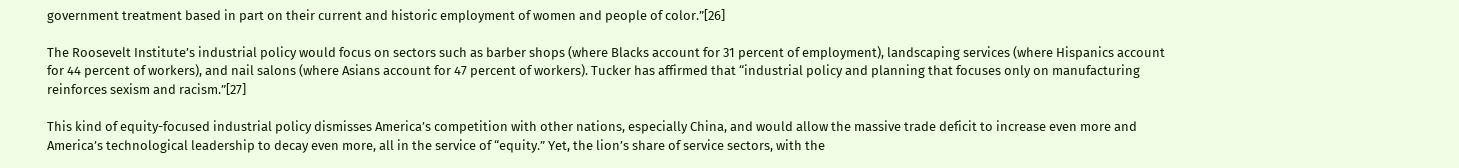government treatment based in part on their current and historic employment of women and people of color.”[26]

The Roosevelt Institute’s industrial policy would focus on sectors such as barber shops (where Blacks account for 31 percent of employment), landscaping services (where Hispanics account for 44 percent of workers), and nail salons (where Asians account for 47 percent of workers). Tucker has affirmed that “industrial policy and planning that focuses only on manufacturing reinforces sexism and racism.”[27]

This kind of equity-focused industrial policy dismisses America’s competition with other nations, especially China, and would allow the massive trade deficit to increase even more and America’s technological leadership to decay even more, all in the service of “equity.” Yet, the lion’s share of service sectors, with the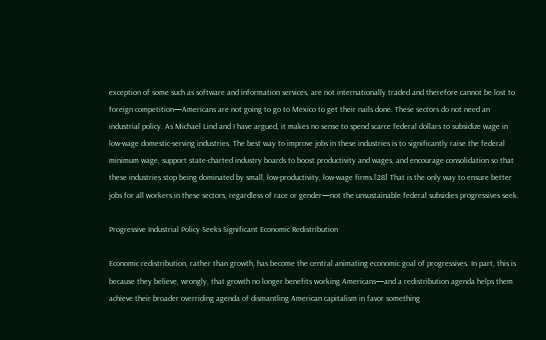exception of some such as software and information services, are not internationally traded and therefore cannot be lost to foreign competition—Americans are not going to go to Mexico to get their nails done. These sectors do not need an industrial policy. As Michael Lind and I have argued, it makes no sense to spend scarce federal dollars to subsidize wage in low-wage domestic-serving industries. The best way to improve jobs in these industries is to significantly raise the federal minimum wage, support state-charted industry boards to boost productivity and wages, and encourage consolidation so that these industries stop being dominated by small, low-productivity, low-wage firms.[28] That is the only way to ensure better jobs for all workers in these sectors, regardless of race or gender—not the unsustainable federal subsidies progressives seek.

Progressive Industrial Policy Seeks Significant Economic Redistribution

Economic redistribution, rather than growth, has become the central animating economic goal of progressives. In part, this is because they believe, wrongly, that growth no longer benefits working Americans—and a redistribution agenda helps them achieve their broader overriding agenda of dismantling American capitalism in favor something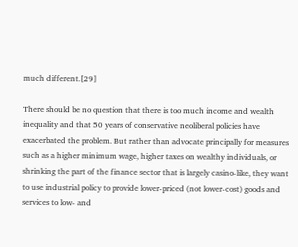much different.[29]

There should be no question that there is too much income and wealth inequality and that 50 years of conservative neoliberal policies have exacerbated the problem. But rather than advocate principally for measures such as a higher minimum wage, higher taxes on wealthy individuals, or shrinking the part of the finance sector that is largely casino-like, they want to use industrial policy to provide lower-priced (not lower-cost) goods and services to low- and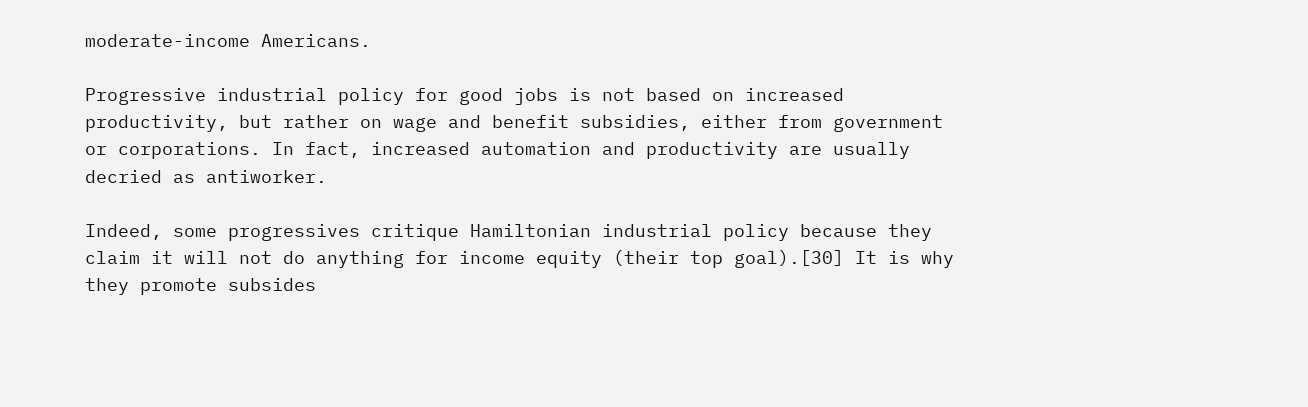moderate-income Americans.

Progressive industrial policy for good jobs is not based on increased productivity, but rather on wage and benefit subsidies, either from government or corporations. In fact, increased automation and productivity are usually decried as antiworker.

Indeed, some progressives critique Hamiltonian industrial policy because they claim it will not do anything for income equity (their top goal).[30] It is why they promote subsides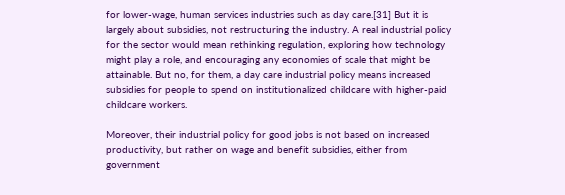for lower-wage, human services industries such as day care.[31] But it is largely about subsidies, not restructuring the industry. A real industrial policy for the sector would mean rethinking regulation, exploring how technology might play a role, and encouraging any economies of scale that might be attainable. But no, for them, a day care industrial policy means increased subsidies for people to spend on institutionalized childcare with higher-paid childcare workers.

Moreover, their industrial policy for good jobs is not based on increased productivity, but rather on wage and benefit subsidies, either from government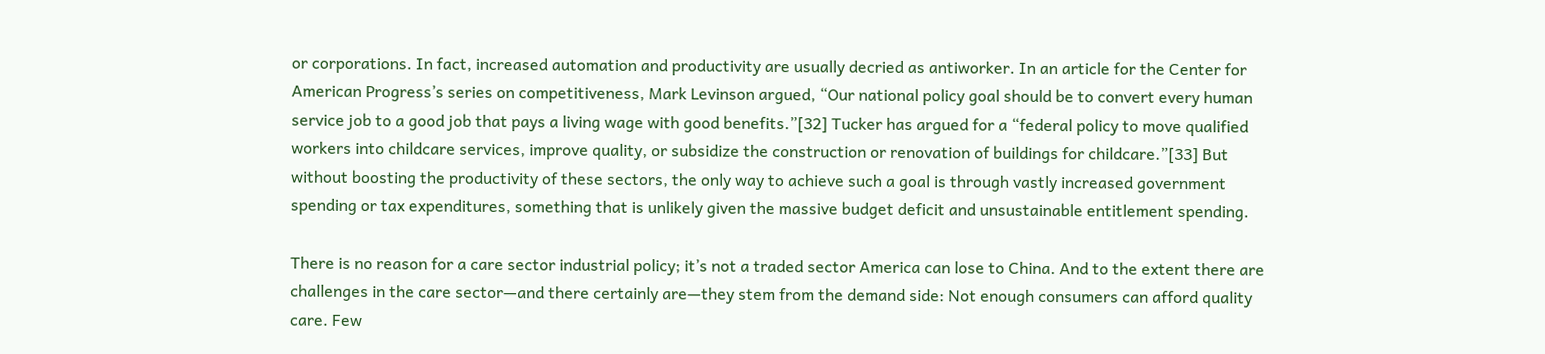or corporations. In fact, increased automation and productivity are usually decried as antiworker. In an article for the Center for American Progress’s series on competitiveness, Mark Levinson argued, “Our national policy goal should be to convert every human service job to a good job that pays a living wage with good benefits.”[32] Tucker has argued for a “federal policy to move qualified workers into childcare services, improve quality, or subsidize the construction or renovation of buildings for childcare.”[33] But without boosting the productivity of these sectors, the only way to achieve such a goal is through vastly increased government spending or tax expenditures, something that is unlikely given the massive budget deficit and unsustainable entitlement spending.

There is no reason for a care sector industrial policy; it’s not a traded sector America can lose to China. And to the extent there are challenges in the care sector—and there certainly are—they stem from the demand side: Not enough consumers can afford quality care. Few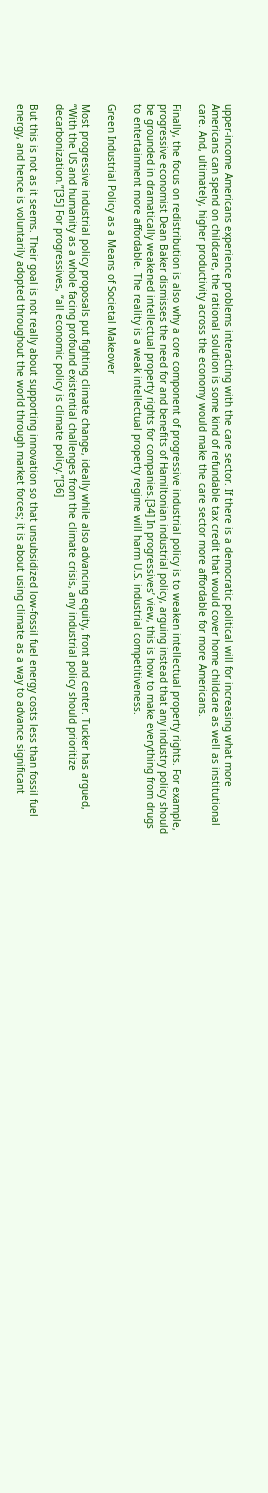upper-income Americans experience problems interacting with the care sector. If there is a democratic political will for increasing what more Americans can spend on childcare, the rational solution is some kind of refundable tax credit that would cover home childcare as well as institutional care. And, ultimately, higher productivity across the economy would make the care sector more affordable for more Americans.

Finally, the focus on redistribution is also why a core component of progressive industrial policy is to weaken intellectual property rights. For example, progressive economist Dean Baker dismisses the need for and benefits of Hamiltonian industrial policy, arguing instead that any industry policy should be grounded in dramatically weakened intellectual property rights for companies.[34] In progressives’ view, this is how to make everything from drugs to entertainment more affordable. The reality is a weak intellectual property regime will harm U.S. industrial competitiveness.

Green Industrial Policy as a Means of Societal Makeover

Most progressive industrial policy proposals put fighting climate change, ideally while also advancing equity, front and center. Tucker has argued, “With the US and humanity as a whole facing profound existential challenges from the climate crisis, any industrial policy should prioritize decarbonization.”[35] For progressives, “all economic policy is climate policy.”[36]

But this is not as it seems. Their goal is not really about supporting innovation so that unsubsidized low-fossil fuel energy costs less than fossil fuel energy, and hence is voluntarily adopted throughout the world through market forces; it is about using climate as a way to advance significant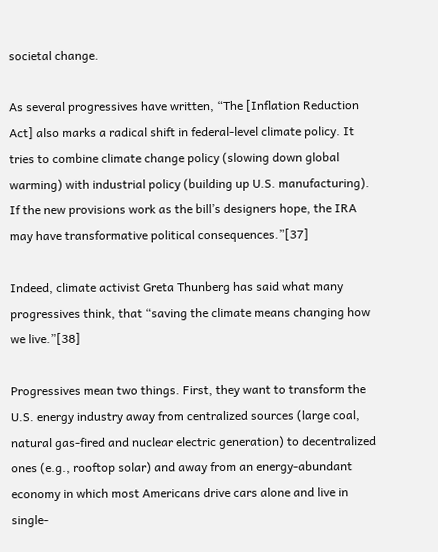societal change.

As several progressives have written, “The [Inflation Reduction Act] also marks a radical shift in federal-level climate policy. It tries to combine climate change policy (slowing down global warming) with industrial policy (building up U.S. manufacturing). If the new provisions work as the bill’s designers hope, the IRA may have transformative political consequences.”[37]

Indeed, climate activist Greta Thunberg has said what many progressives think, that “saving the climate means changing how we live.”[38]

Progressives mean two things. First, they want to transform the U.S. energy industry away from centralized sources (large coal, natural gas-fired and nuclear electric generation) to decentralized ones (e.g., rooftop solar) and away from an energy-abundant economy in which most Americans drive cars alone and live in single-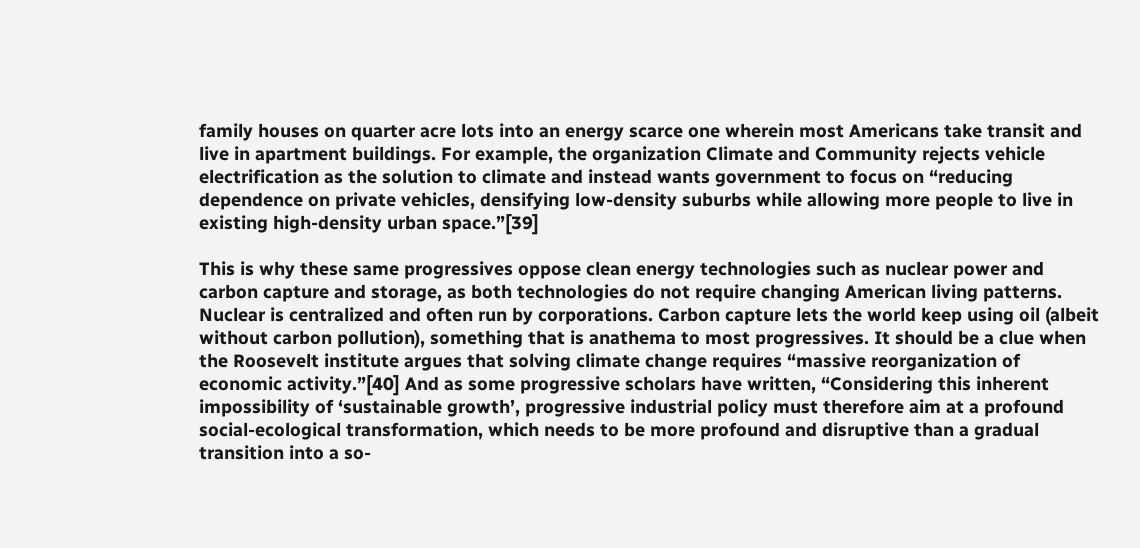family houses on quarter acre lots into an energy scarce one wherein most Americans take transit and live in apartment buildings. For example, the organization Climate and Community rejects vehicle electrification as the solution to climate and instead wants government to focus on “reducing dependence on private vehicles, densifying low-density suburbs while allowing more people to live in existing high-density urban space.”[39]

This is why these same progressives oppose clean energy technologies such as nuclear power and carbon capture and storage, as both technologies do not require changing American living patterns. Nuclear is centralized and often run by corporations. Carbon capture lets the world keep using oil (albeit without carbon pollution), something that is anathema to most progressives. It should be a clue when the Roosevelt institute argues that solving climate change requires “massive reorganization of economic activity.”[40] And as some progressive scholars have written, “Considering this inherent impossibility of ‘sustainable growth’, progressive industrial policy must therefore aim at a profound social-ecological transformation, which needs to be more profound and disruptive than a gradual transition into a so-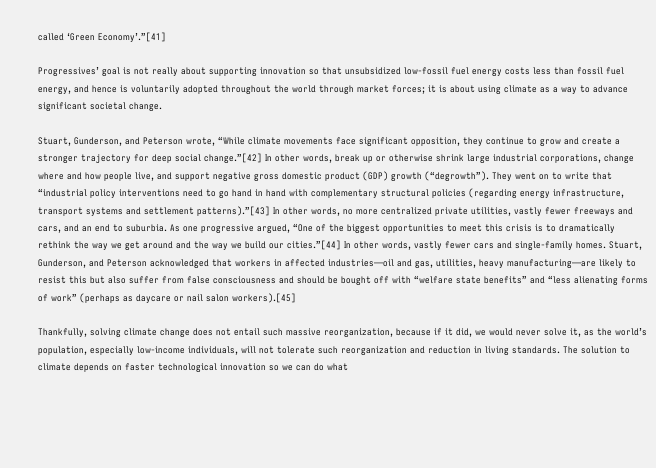called ‘Green Economy’.”[41]

Progressives’ goal is not really about supporting innovation so that unsubsidized low-fossil fuel energy costs less than fossil fuel energy, and hence is voluntarily adopted throughout the world through market forces; it is about using climate as a way to advance significant societal change.

Stuart, Gunderson, and Peterson wrote, “While climate movements face significant opposition, they continue to grow and create a stronger trajectory for deep social change.”[42] In other words, break up or otherwise shrink large industrial corporations, change where and how people live, and support negative gross domestic product (GDP) growth (“degrowth”). They went on to write that “industrial policy interventions need to go hand in hand with complementary structural policies (regarding energy infrastructure, transport systems and settlement patterns).”[43] In other words, no more centralized private utilities, vastly fewer freeways and cars, and an end to suburbia. As one progressive argued, “One of the biggest opportunities to meet this crisis is to dramatically rethink the way we get around and the way we build our cities.”[44] In other words, vastly fewer cars and single-family homes. Stuart, Gunderson, and Peterson acknowledged that workers in affected industries—oil and gas, utilities, heavy manufacturing—are likely to resist this but also suffer from false consciousness and should be bought off with “welfare state benefits” and “less alienating forms of work” (perhaps as daycare or nail salon workers).[45]

Thankfully, solving climate change does not entail such massive reorganization, because if it did, we would never solve it, as the world’s population, especially low-income individuals, will not tolerate such reorganization and reduction in living standards. The solution to climate depends on faster technological innovation so we can do what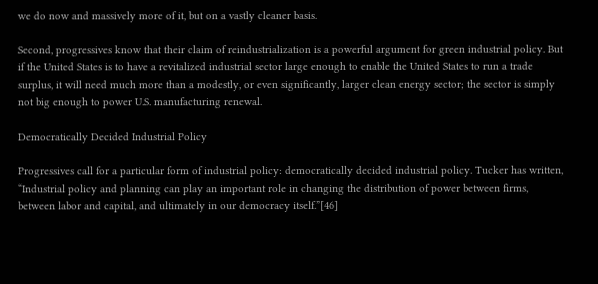we do now and massively more of it, but on a vastly cleaner basis.

Second, progressives know that their claim of reindustrialization is a powerful argument for green industrial policy. But if the United States is to have a revitalized industrial sector large enough to enable the United States to run a trade surplus, it will need much more than a modestly, or even significantly, larger clean energy sector; the sector is simply not big enough to power U.S. manufacturing renewal.

Democratically Decided Industrial Policy

Progressives call for a particular form of industrial policy: democratically decided industrial policy. Tucker has written, “Industrial policy and planning can play an important role in changing the distribution of power between firms, between labor and capital, and ultimately in our democracy itself.”[46]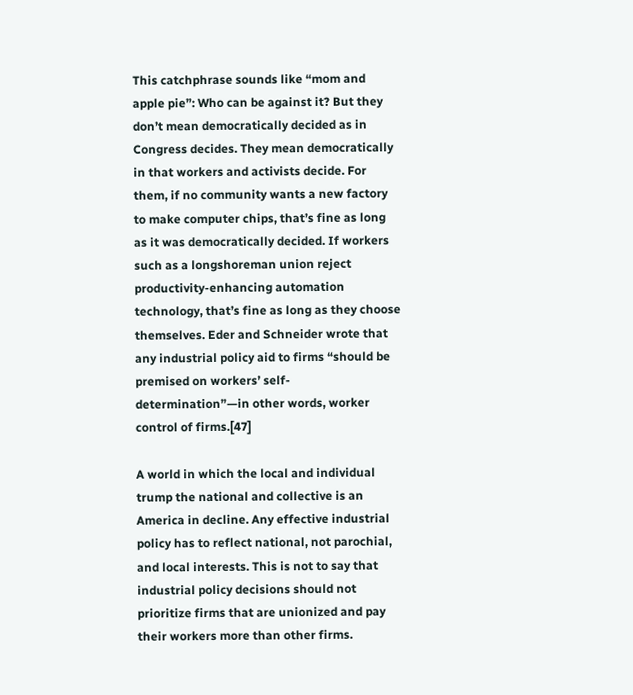This catchphrase sounds like “mom and apple pie”: Who can be against it? But they don’t mean democratically decided as in Congress decides. They mean democratically in that workers and activists decide. For them, if no community wants a new factory to make computer chips, that’s fine as long as it was democratically decided. If workers such as a longshoreman union reject productivity-enhancing automation technology, that’s fine as long as they choose themselves. Eder and Schneider wrote that any industrial policy aid to firms “should be premised on workers’ self-determination”—in other words, worker control of firms.[47]

A world in which the local and individual trump the national and collective is an America in decline. Any effective industrial policy has to reflect national, not parochial, and local interests. This is not to say that industrial policy decisions should not prioritize firms that are unionized and pay their workers more than other firms.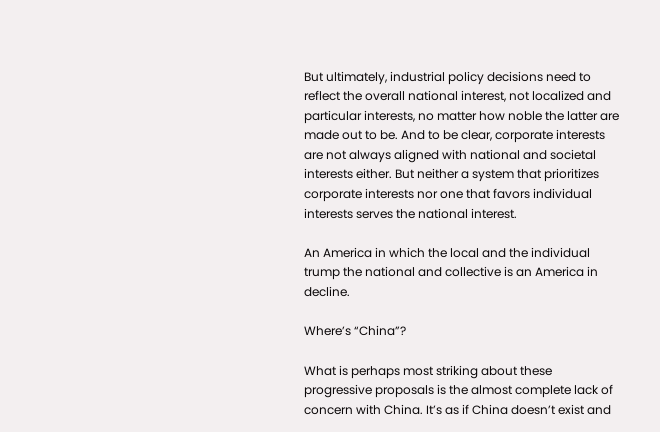But ultimately, industrial policy decisions need to reflect the overall national interest, not localized and particular interests, no matter how noble the latter are made out to be. And to be clear, corporate interests are not always aligned with national and societal interests either. But neither a system that prioritizes corporate interests nor one that favors individual interests serves the national interest.

An America in which the local and the individual trump the national and collective is an America in decline.

Where’s “China”?

What is perhaps most striking about these progressive proposals is the almost complete lack of concern with China. It’s as if China doesn’t exist and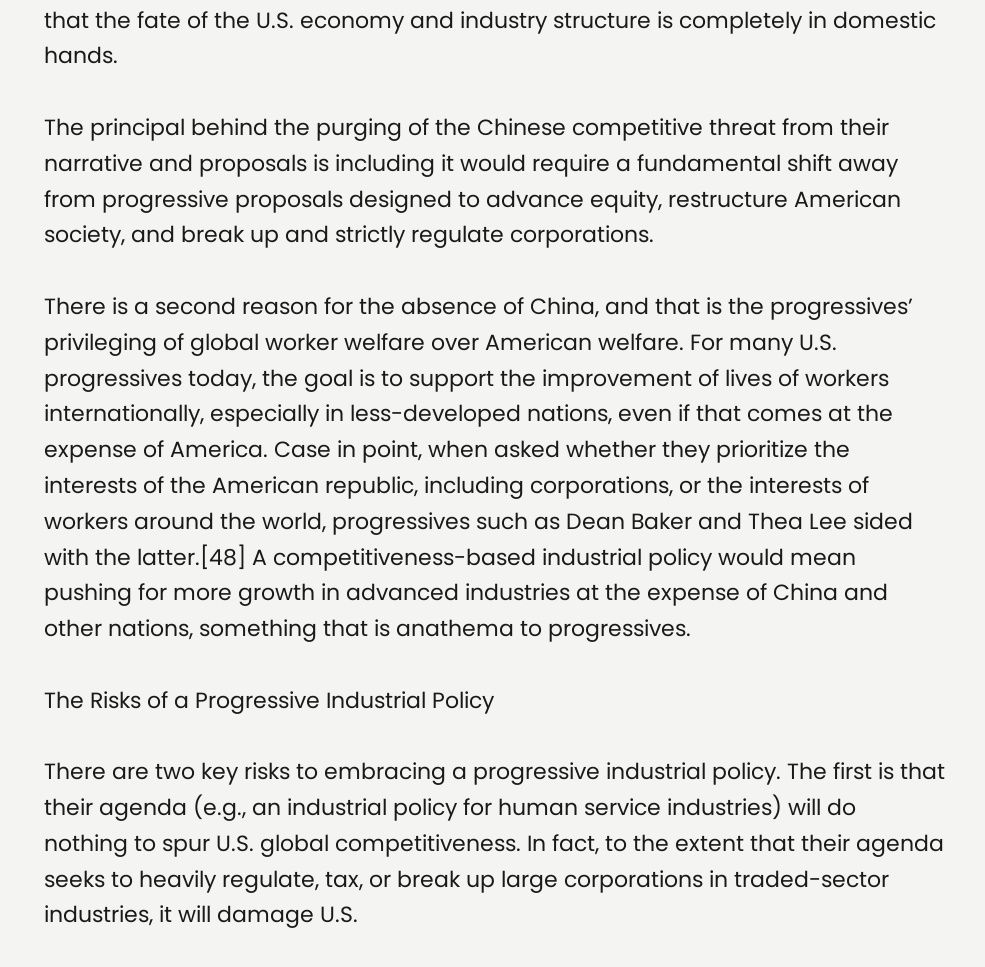that the fate of the U.S. economy and industry structure is completely in domestic hands.

The principal behind the purging of the Chinese competitive threat from their narrative and proposals is including it would require a fundamental shift away from progressive proposals designed to advance equity, restructure American society, and break up and strictly regulate corporations.

There is a second reason for the absence of China, and that is the progressives’ privileging of global worker welfare over American welfare. For many U.S. progressives today, the goal is to support the improvement of lives of workers internationally, especially in less-developed nations, even if that comes at the expense of America. Case in point, when asked whether they prioritize the interests of the American republic, including corporations, or the interests of workers around the world, progressives such as Dean Baker and Thea Lee sided with the latter.[48] A competitiveness-based industrial policy would mean pushing for more growth in advanced industries at the expense of China and other nations, something that is anathema to progressives.

The Risks of a Progressive Industrial Policy

There are two key risks to embracing a progressive industrial policy. The first is that their agenda (e.g., an industrial policy for human service industries) will do nothing to spur U.S. global competitiveness. In fact, to the extent that their agenda seeks to heavily regulate, tax, or break up large corporations in traded-sector industries, it will damage U.S.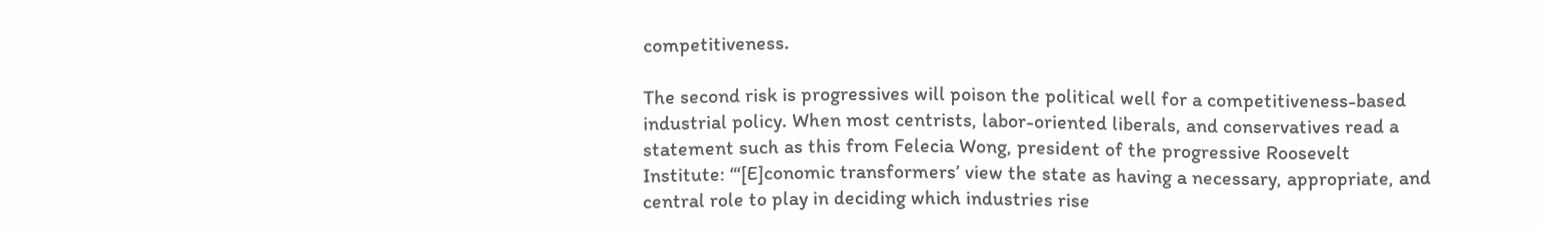competitiveness.

The second risk is progressives will poison the political well for a competitiveness-based industrial policy. When most centrists, labor-oriented liberals, and conservatives read a statement such as this from Felecia Wong, president of the progressive Roosevelt Institute: “‘[E]conomic transformers’ view the state as having a necessary, appropriate, and central role to play in deciding which industries rise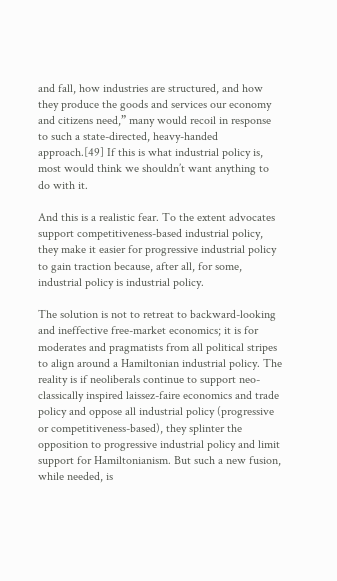and fall, how industries are structured, and how they produce the goods and services our economy and citizens need,” many would recoil in response to such a state-directed, heavy-handed approach.[49] If this is what industrial policy is, most would think we shouldn’t want anything to do with it.

And this is a realistic fear. To the extent advocates support competitiveness-based industrial policy, they make it easier for progressive industrial policy to gain traction because, after all, for some, industrial policy is industrial policy.

The solution is not to retreat to backward-looking and ineffective free-market economics; it is for moderates and pragmatists from all political stripes to align around a Hamiltonian industrial policy. The reality is if neoliberals continue to support neo-classically inspired laissez-faire economics and trade policy and oppose all industrial policy (progressive or competitiveness-based), they splinter the opposition to progressive industrial policy and limit support for Hamiltonianism. But such a new fusion, while needed, is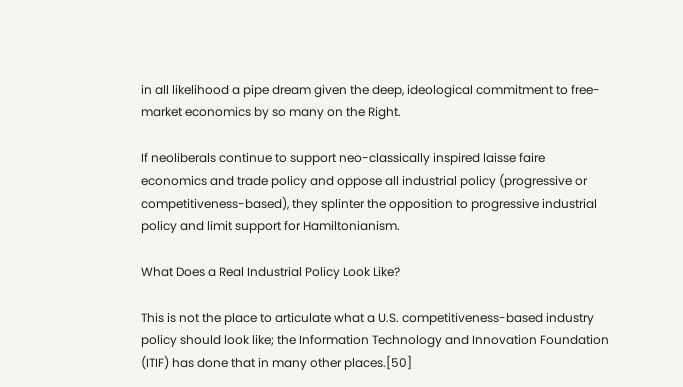in all likelihood a pipe dream given the deep, ideological commitment to free-market economics by so many on the Right.

If neoliberals continue to support neo-classically inspired laisse faire economics and trade policy and oppose all industrial policy (progressive or competitiveness-based), they splinter the opposition to progressive industrial policy and limit support for Hamiltonianism.

What Does a Real Industrial Policy Look Like?

This is not the place to articulate what a U.S. competitiveness-based industry policy should look like; the Information Technology and Innovation Foundation (ITIF) has done that in many other places.[50]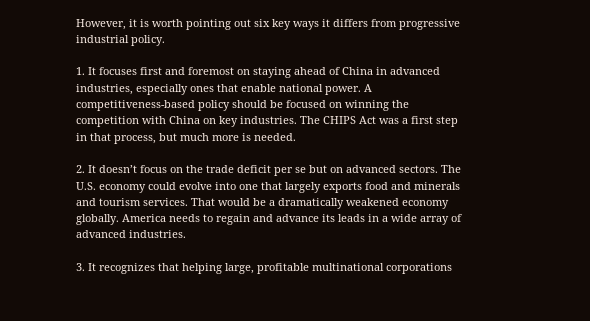However, it is worth pointing out six key ways it differs from progressive industrial policy.

1. It focuses first and foremost on staying ahead of China in advanced industries, especially ones that enable national power. A competitiveness-based policy should be focused on winning the competition with China on key industries. The CHIPS Act was a first step in that process, but much more is needed.

2. It doesn’t focus on the trade deficit per se but on advanced sectors. The U.S. economy could evolve into one that largely exports food and minerals and tourism services. That would be a dramatically weakened economy globally. America needs to regain and advance its leads in a wide array of advanced industries.

3. It recognizes that helping large, profitable multinational corporations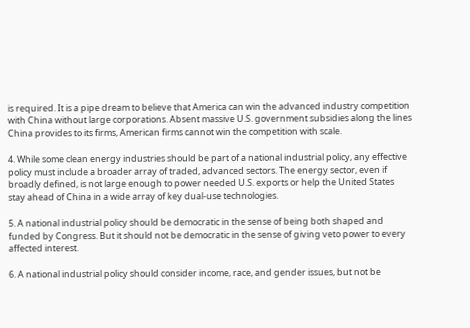is required. It is a pipe dream to believe that America can win the advanced industry competition with China without large corporations. Absent massive U.S. government subsidies along the lines China provides to its firms, American firms cannot win the competition with scale.

4. While some clean energy industries should be part of a national industrial policy, any effective policy must include a broader array of traded, advanced sectors. The energy sector, even if broadly defined, is not large enough to power needed U.S. exports or help the United States stay ahead of China in a wide array of key dual-use technologies.

5. A national industrial policy should be democratic in the sense of being both shaped and funded by Congress. But it should not be democratic in the sense of giving veto power to every affected interest.

6. A national industrial policy should consider income, race, and gender issues, but not be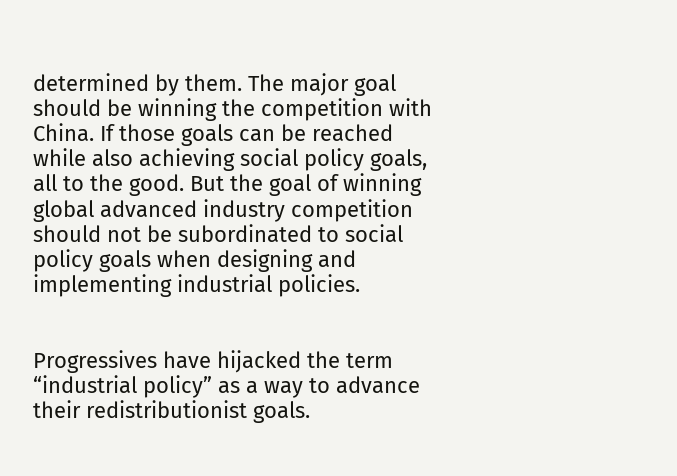determined by them. The major goal should be winning the competition with China. If those goals can be reached while also achieving social policy goals, all to the good. But the goal of winning global advanced industry competition should not be subordinated to social policy goals when designing and implementing industrial policies.


Progressives have hijacked the term “industrial policy” as a way to advance their redistributionist goals.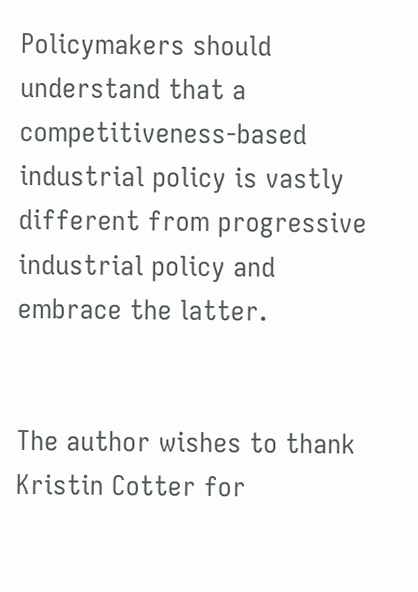Policymakers should understand that a competitiveness-based industrial policy is vastly different from progressive industrial policy and embrace the latter.


The author wishes to thank Kristin Cotter for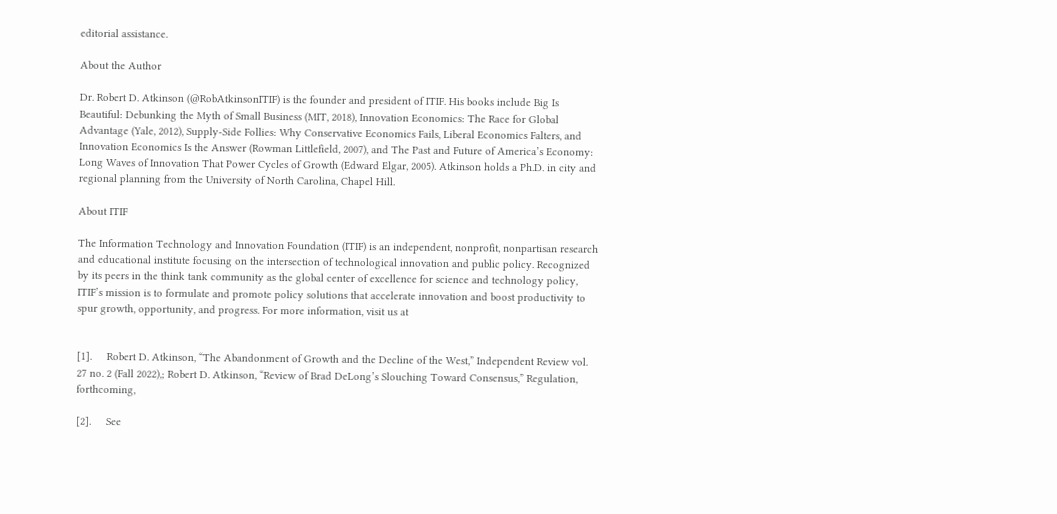editorial assistance.

About the Author

Dr. Robert D. Atkinson (@RobAtkinsonITIF) is the founder and president of ITIF. His books include Big Is Beautiful: Debunking the Myth of Small Business (MIT, 2018), Innovation Economics: The Race for Global Advantage (Yale, 2012), Supply-Side Follies: Why Conservative Economics Fails, Liberal Economics Falters, and Innovation Economics Is the Answer (Rowman Littlefield, 2007), and The Past and Future of America’s Economy: Long Waves of Innovation That Power Cycles of Growth (Edward Elgar, 2005). Atkinson holds a Ph.D. in city and regional planning from the University of North Carolina, Chapel Hill.

About ITIF

The Information Technology and Innovation Foundation (ITIF) is an independent, nonprofit, nonpartisan research and educational institute focusing on the intersection of technological innovation and public policy. Recognized by its peers in the think tank community as the global center of excellence for science and technology policy, ITIF’s mission is to formulate and promote policy solutions that accelerate innovation and boost productivity to spur growth, opportunity, and progress. For more information, visit us at


[1].     Robert D. Atkinson, “The Abandonment of Growth and the Decline of the West,” Independent Review vol. 27 no. 2 (Fall 2022),; Robert D. Atkinson, “Review of Brad DeLong’s Slouching Toward Consensus,” Regulation, forthcoming,

[2].     See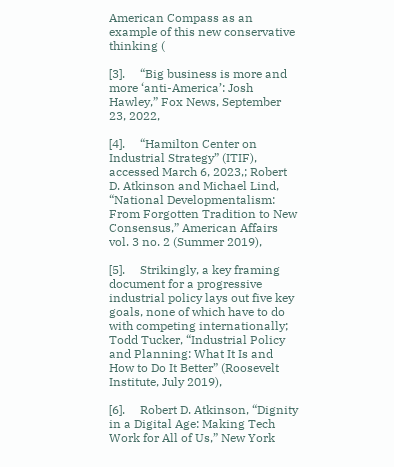American Compass as an example of this new conservative thinking (

[3].     “Big business is more and more ‘anti-America’: Josh Hawley,” Fox News, September 23, 2022,

[4].     “Hamilton Center on Industrial Strategy” (ITIF),  accessed March 6, 2023,; Robert D. Atkinson and Michael Lind, “National Developmentalism: From Forgotten Tradition to New Consensus,” American Affairs vol. 3 no. 2 (Summer 2019),

[5].     Strikingly, a key framing document for a progressive industrial policy lays out five key goals, none of which have to do with competing internationally; Todd Tucker, “Industrial Policy and Planning: What It Is and How to Do It Better” (Roosevelt Institute, July 2019),

[6].     Robert D. Atkinson, “Dignity in a Digital Age: Making Tech Work for All of Us,” New York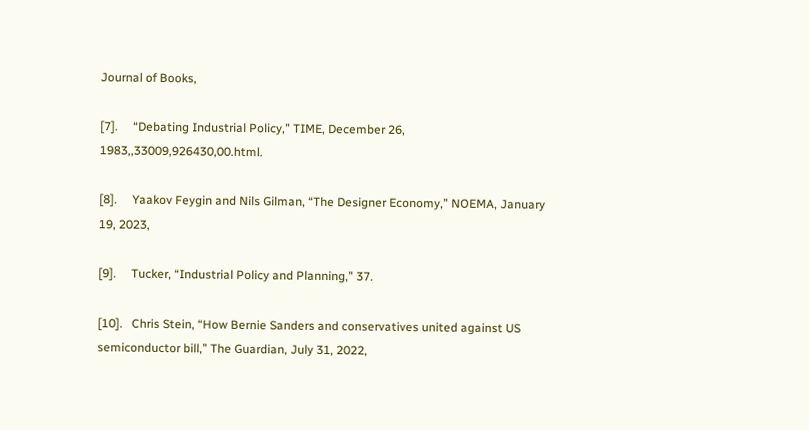Journal of Books,

[7].     “Debating Industrial Policy,” TIME, December 26, 1983,,33009,926430,00.html.

[8].     Yaakov Feygin and Nils Gilman, “The Designer Economy,” NOEMA, January 19, 2023,

[9].     Tucker, “Industrial Policy and Planning,” 37.

[10].   Chris Stein, “How Bernie Sanders and conservatives united against US semiconductor bill,” The Guardian, July 31, 2022,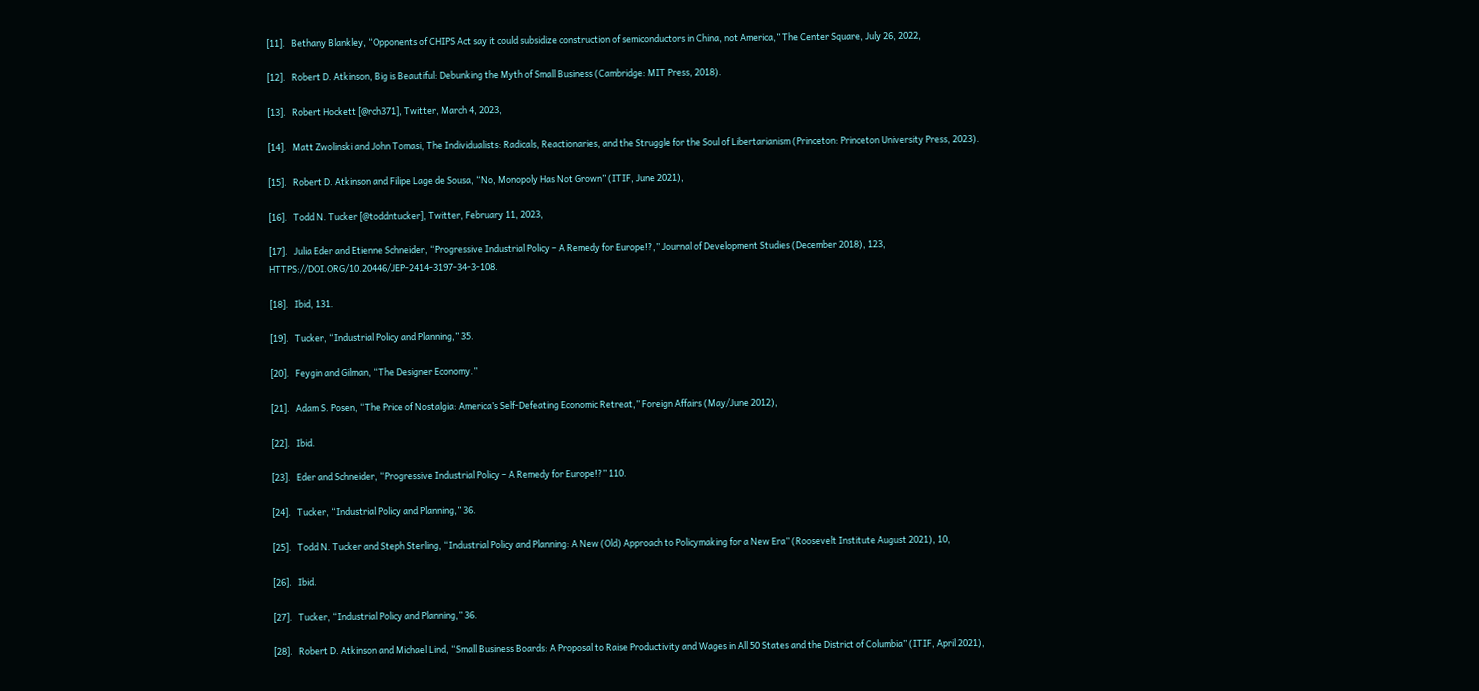[11].   Bethany Blankley, “Opponents of CHIPS Act say it could subsidize construction of semiconductors in China, not America,” The Center Square, July 26, 2022,

[12].   Robert D. Atkinson, Big is Beautiful: Debunking the Myth of Small Business (Cambridge: MIT Press, 2018).

[13].   Robert Hockett [@rch371], Twitter, March 4, 2023,

[14].   Matt Zwolinski and John Tomasi, The Individualists: Radicals, Reactionaries, and the Struggle for the Soul of Libertarianism (Princeton: Princeton University Press, 2023).

[15].   Robert D. Atkinson and Filipe Lage de Sousa, “No, Monopoly Has Not Grown” (ITIF, June 2021),

[16].   Todd N. Tucker [@toddntucker], Twitter, February 11, 2023,

[17].   Julia Eder and Etienne Schneider, “Progressive Industrial Policy – A Remedy for Europe!?,” Journal of Development Studies (December 2018), 123, HTTPS://DOI.ORG/10.20446/JEP-2414-3197-34-3-108.

[18].   Ibid, 131.

[19].   Tucker, “Industrial Policy and Planning,” 35.

[20].   Feygin and Gilman, “The Designer Economy.”

[21].   Adam S. Posen, “The Price of Nostalgia: America’s Self-Defeating Economic Retreat,” Foreign Affairs (May/June 2012),

[22].   Ibid.

[23].   Eder and Schneider, “Progressive Industrial Policy – A Remedy for Europe!?” 110.

[24].   Tucker, “Industrial Policy and Planning,” 36.

[25].   Todd N. Tucker and Steph Sterling, “Industrial Policy and Planning: A New (Old) Approach to Policymaking for a New Era” (Roosevelt Institute August 2021), 10,

[26].   Ibid.

[27].   Tucker, “Industrial Policy and Planning,” 36.

[28].   Robert D. Atkinson and Michael Lind, “Small Business Boards: A Proposal to Raise Productivity and Wages in All 50 States and the District of Columbia” (ITIF, April 2021),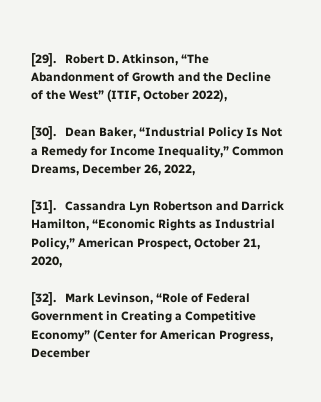[29].   Robert D. Atkinson, “The Abandonment of Growth and the Decline of the West” (ITIF, October 2022),

[30].   Dean Baker, “Industrial Policy Is Not a Remedy for Income Inequality,” Common Dreams, December 26, 2022,

[31].   Cassandra Lyn Robertson and Darrick Hamilton, “Economic Rights as Industrial Policy,” American Prospect, October 21, 2020,

[32].   Mark Levinson, “Role of Federal Government in Creating a Competitive Economy” (Center for American Progress, December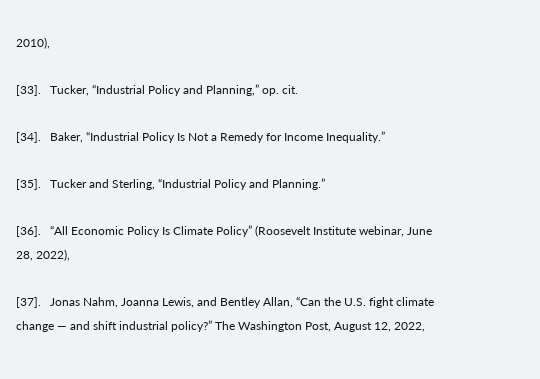2010),

[33].   Tucker, “Industrial Policy and Planning,” op. cit.

[34].   Baker, “Industrial Policy Is Not a Remedy for Income Inequality.”

[35].   Tucker and Sterling, “Industrial Policy and Planning.”

[36].   “All Economic Policy Is Climate Policy” (Roosevelt Institute webinar, June 28, 2022),

[37].   Jonas Nahm, Joanna Lewis, and Bentley Allan, “Can the U.S. fight climate change — and shift industrial policy?” The Washington Post, August 12, 2022,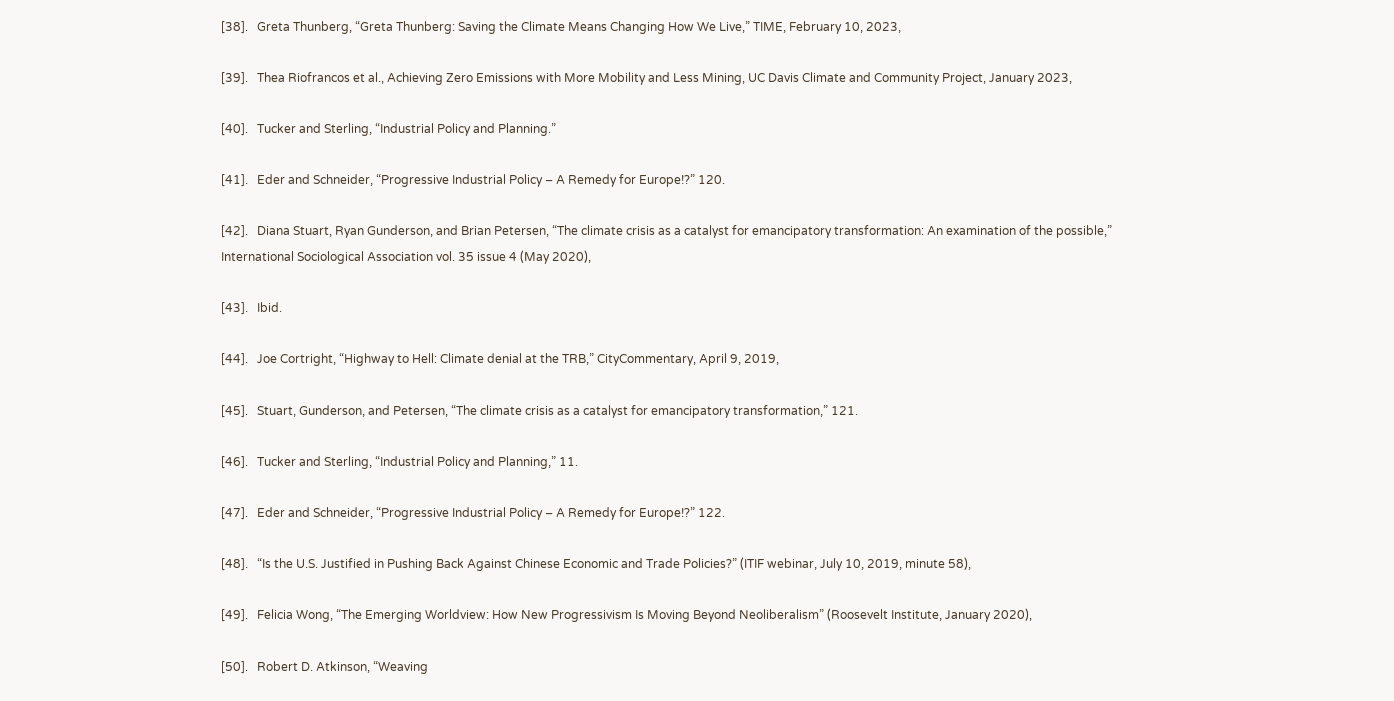[38].   Greta Thunberg, “Greta Thunberg: Saving the Climate Means Changing How We Live,” TIME, February 10, 2023,

[39].   Thea Riofrancos et al., Achieving Zero Emissions with More Mobility and Less Mining, UC Davis Climate and Community Project, January 2023,

[40].   Tucker and Sterling, “Industrial Policy and Planning.”

[41].   Eder and Schneider, “Progressive Industrial Policy – A Remedy for Europe!?” 120.

[42].   Diana Stuart, Ryan Gunderson, and Brian Petersen, “The climate crisis as a catalyst for emancipatory transformation: An examination of the possible,” International Sociological Association vol. 35 issue 4 (May 2020),

[43].   Ibid.

[44].   Joe Cortright, “Highway to Hell: Climate denial at the TRB,” CityCommentary, April 9, 2019,

[45].   Stuart, Gunderson, and Petersen, “The climate crisis as a catalyst for emancipatory transformation,” 121.

[46].   Tucker and Sterling, “Industrial Policy and Planning,” 11.

[47].   Eder and Schneider, “Progressive Industrial Policy – A Remedy for Europe!?” 122.

[48].   “Is the U.S. Justified in Pushing Back Against Chinese Economic and Trade Policies?” (ITIF webinar, July 10, 2019, minute 58),

[49].   Felicia Wong, “The Emerging Worldview: How New Progressivism Is Moving Beyond Neoliberalism” (Roosevelt Institute, January 2020),

[50].   Robert D. Atkinson, “Weaving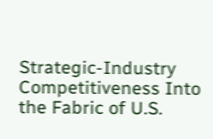Strategic-Industry Competitiveness Into the Fabric of U.S.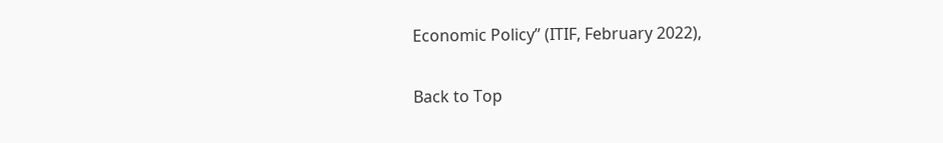Economic Policy” (ITIF, February 2022),

Back to Top